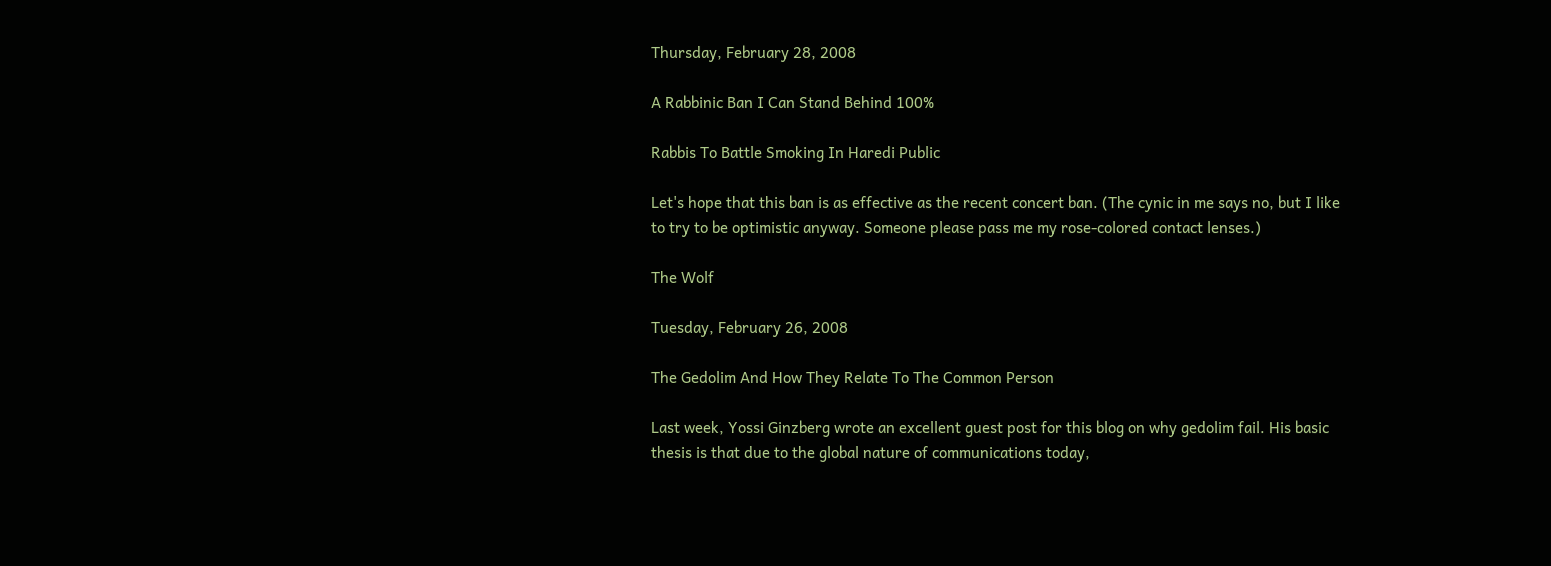Thursday, February 28, 2008

A Rabbinic Ban I Can Stand Behind 100%

Rabbis To Battle Smoking In Haredi Public

Let's hope that this ban is as effective as the recent concert ban. (The cynic in me says no, but I like to try to be optimistic anyway. Someone please pass me my rose-colored contact lenses.)

The Wolf

Tuesday, February 26, 2008

The Gedolim And How They Relate To The Common Person

Last week, Yossi Ginzberg wrote an excellent guest post for this blog on why gedolim fail. His basic thesis is that due to the global nature of communications today,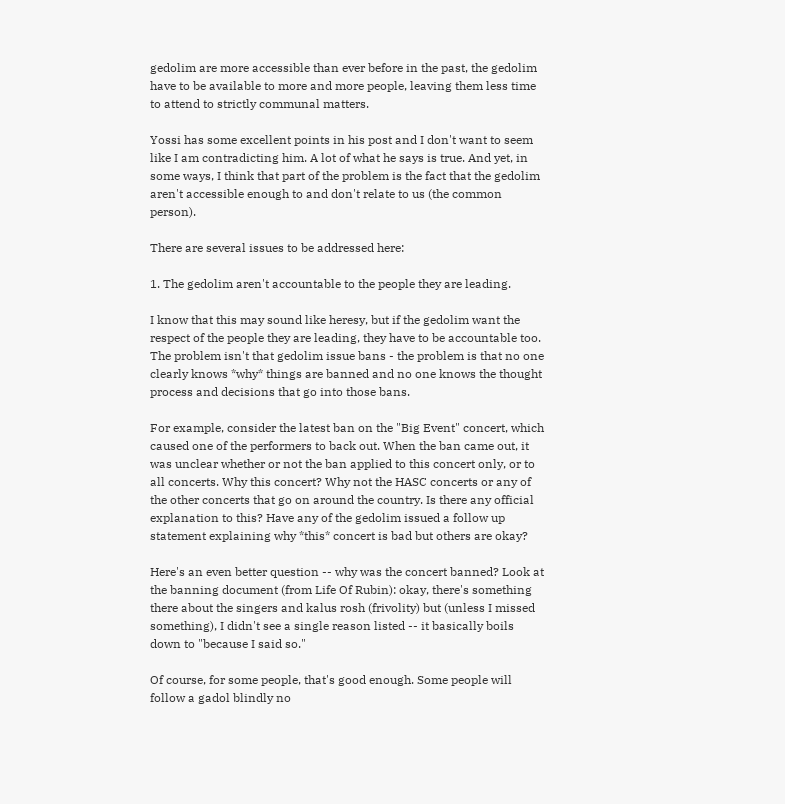gedolim are more accessible than ever before in the past, the gedolim have to be available to more and more people, leaving them less time to attend to strictly communal matters.

Yossi has some excellent points in his post and I don't want to seem like I am contradicting him. A lot of what he says is true. And yet, in some ways, I think that part of the problem is the fact that the gedolim aren't accessible enough to and don't relate to us (the common person).

There are several issues to be addressed here:

1. The gedolim aren't accountable to the people they are leading.

I know that this may sound like heresy, but if the gedolim want the respect of the people they are leading, they have to be accountable too. The problem isn't that gedolim issue bans - the problem is that no one clearly knows *why* things are banned and no one knows the thought process and decisions that go into those bans.

For example, consider the latest ban on the "Big Event" concert, which caused one of the performers to back out. When the ban came out, it was unclear whether or not the ban applied to this concert only, or to all concerts. Why this concert? Why not the HASC concerts or any of the other concerts that go on around the country. Is there any official explanation to this? Have any of the gedolim issued a follow up statement explaining why *this* concert is bad but others are okay?

Here's an even better question -- why was the concert banned? Look at the banning document (from Life Of Rubin): okay, there's something there about the singers and kalus rosh (frivolity) but (unless I missed something), I didn't see a single reason listed -- it basically boils down to "because I said so."

Of course, for some people, that's good enough. Some people will follow a gadol blindly no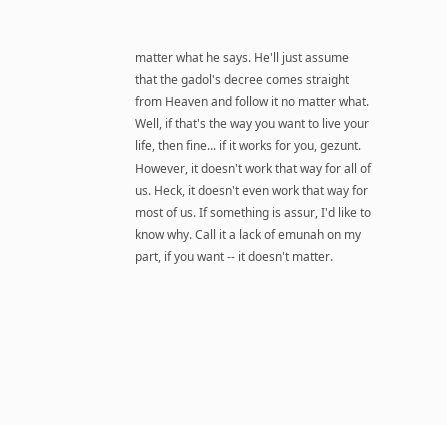matter what he says. He'll just assume that the gadol's decree comes straight from Heaven and follow it no matter what. Well, if that's the way you want to live your life, then fine... if it works for you, gezunt. However, it doesn't work that way for all of us. Heck, it doesn't even work that way for most of us. If something is assur, I'd like to know why. Call it a lack of emunah on my part, if you want -- it doesn't matter.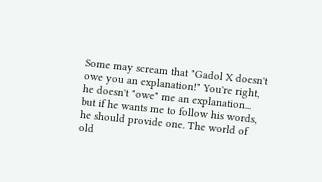Some may scream that "Gadol X doesn't owe you an explanation!" You're right, he doesn't "owe" me an explanation... but if he wants me to follow his words, he should provide one. The world of old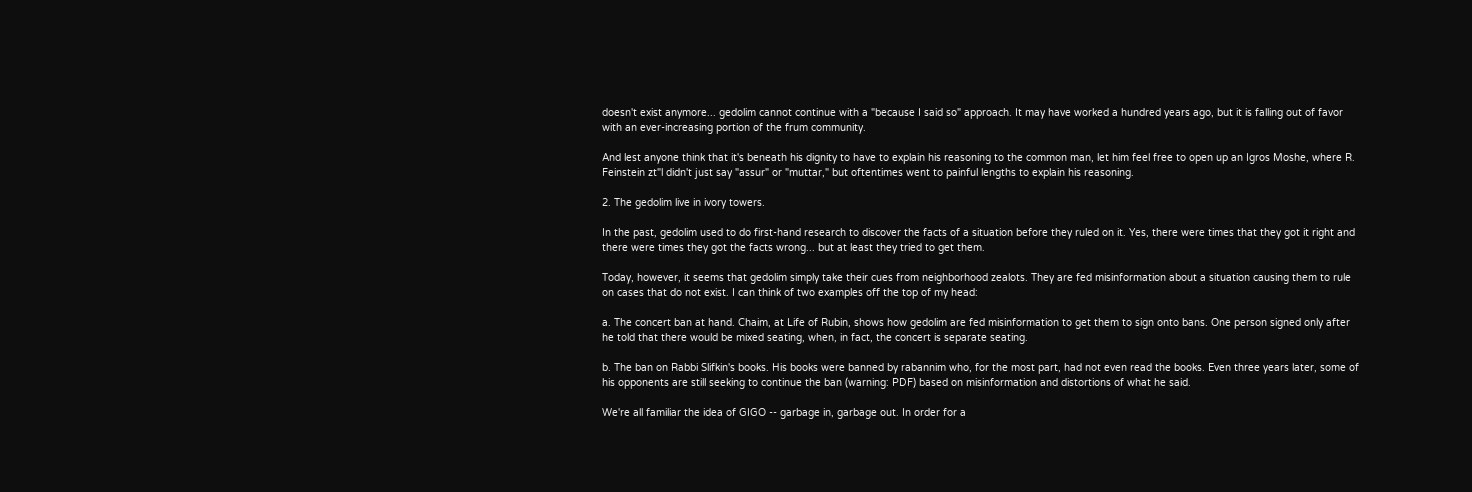doesn't exist anymore... gedolim cannot continue with a "because I said so" approach. It may have worked a hundred years ago, but it is falling out of favor with an ever-increasing portion of the frum community.

And lest anyone think that it's beneath his dignity to have to explain his reasoning to the common man, let him feel free to open up an Igros Moshe, where R. Feinstein zt"l didn't just say "assur" or "muttar," but oftentimes went to painful lengths to explain his reasoning.

2. The gedolim live in ivory towers.

In the past, gedolim used to do first-hand research to discover the facts of a situation before they ruled on it. Yes, there were times that they got it right and there were times they got the facts wrong... but at least they tried to get them.

Today, however, it seems that gedolim simply take their cues from neighborhood zealots. They are fed misinformation about a situation causing them to rule on cases that do not exist. I can think of two examples off the top of my head:

a. The concert ban at hand. Chaim, at Life of Rubin, shows how gedolim are fed misinformation to get them to sign onto bans. One person signed only after he told that there would be mixed seating, when, in fact, the concert is separate seating.

b. The ban on Rabbi Slifkin's books. His books were banned by rabannim who, for the most part, had not even read the books. Even three years later, some of his opponents are still seeking to continue the ban (warning: PDF) based on misinformation and distortions of what he said.

We're all familiar the idea of GIGO -- garbage in, garbage out. In order for a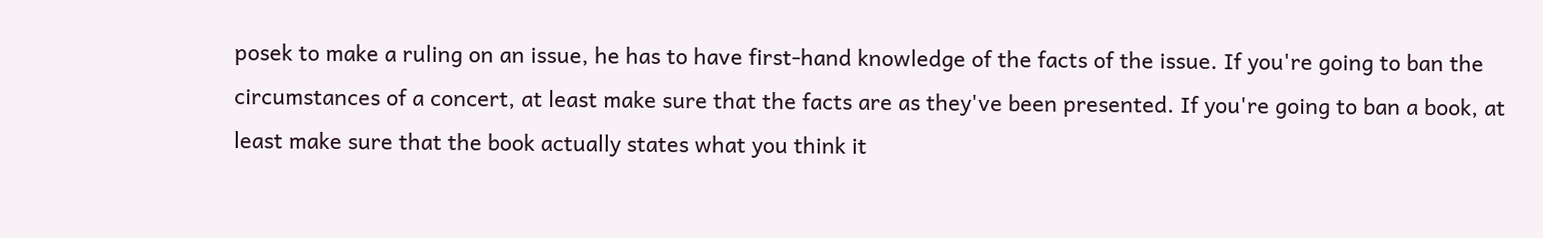posek to make a ruling on an issue, he has to have first-hand knowledge of the facts of the issue. If you're going to ban the circumstances of a concert, at least make sure that the facts are as they've been presented. If you're going to ban a book, at least make sure that the book actually states what you think it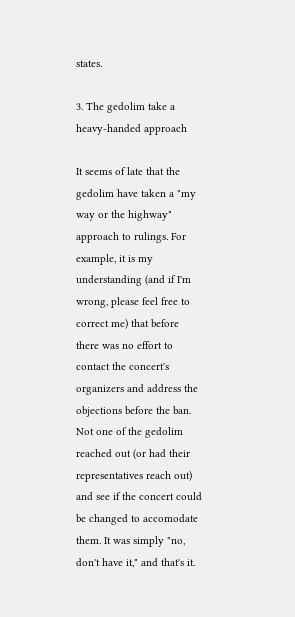states.

3. The gedolim take a heavy-handed approach

It seems of late that the gedolim have taken a "my way or the highway" approach to rulings. For example, it is my understanding (and if I'm wrong, please feel free to correct me) that before there was no effort to contact the concert's organizers and address the objections before the ban. Not one of the gedolim reached out (or had their representatives reach out) and see if the concert could be changed to accomodate them. It was simply "no, don't have it," and that's it.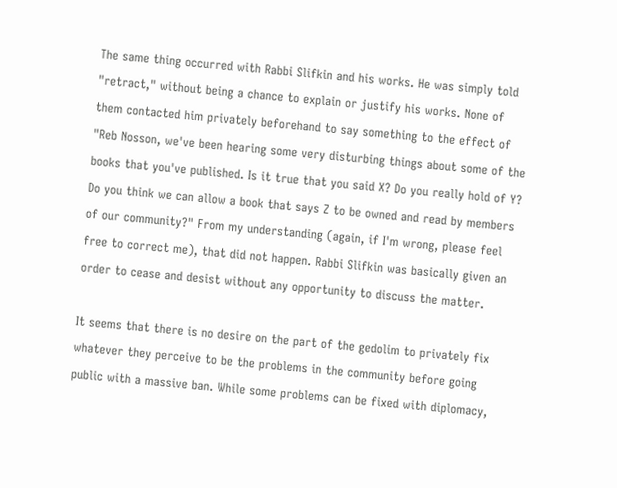The same thing occurred with Rabbi Slifkin and his works. He was simply told "retract," without being a chance to explain or justify his works. None of them contacted him privately beforehand to say something to the effect of "Reb Nosson, we've been hearing some very disturbing things about some of the books that you've published. Is it true that you said X? Do you really hold of Y? Do you think we can allow a book that says Z to be owned and read by members of our community?" From my understanding (again, if I'm wrong, please feel free to correct me), that did not happen. Rabbi Slifkin was basically given an order to cease and desist without any opportunity to discuss the matter.

It seems that there is no desire on the part of the gedolim to privately fix whatever they perceive to be the problems in the community before going public with a massive ban. While some problems can be fixed with diplomacy,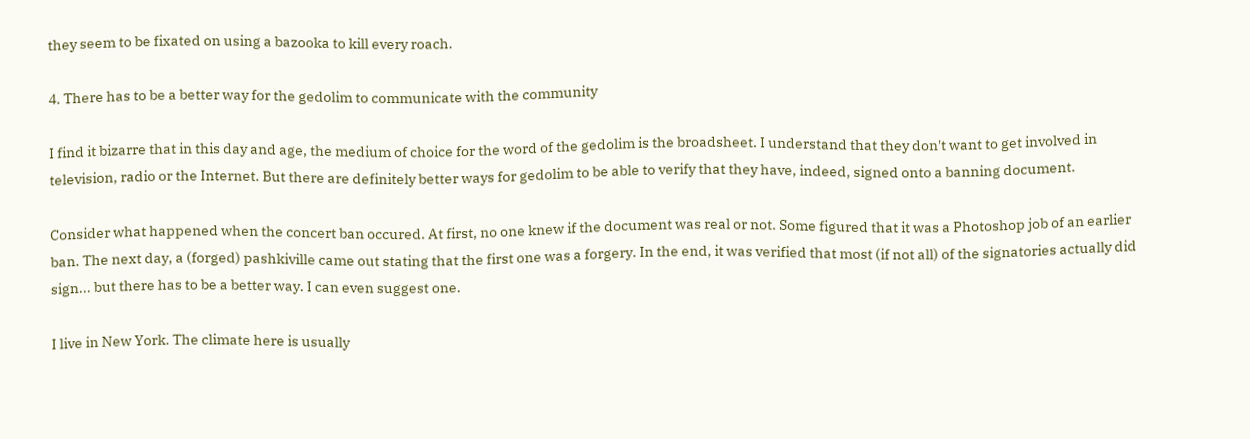they seem to be fixated on using a bazooka to kill every roach.

4. There has to be a better way for the gedolim to communicate with the community

I find it bizarre that in this day and age, the medium of choice for the word of the gedolim is the broadsheet. I understand that they don't want to get involved in television, radio or the Internet. But there are definitely better ways for gedolim to be able to verify that they have, indeed, signed onto a banning document.

Consider what happened when the concert ban occured. At first, no one knew if the document was real or not. Some figured that it was a Photoshop job of an earlier ban. The next day, a (forged) pashkiville came out stating that the first one was a forgery. In the end, it was verified that most (if not all) of the signatories actually did sign... but there has to be a better way. I can even suggest one.

I live in New York. The climate here is usually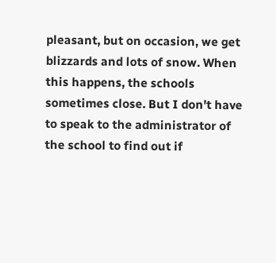pleasant, but on occasion, we get blizzards and lots of snow. When this happens, the schools sometimes close. But I don't have to speak to the administrator of the school to find out if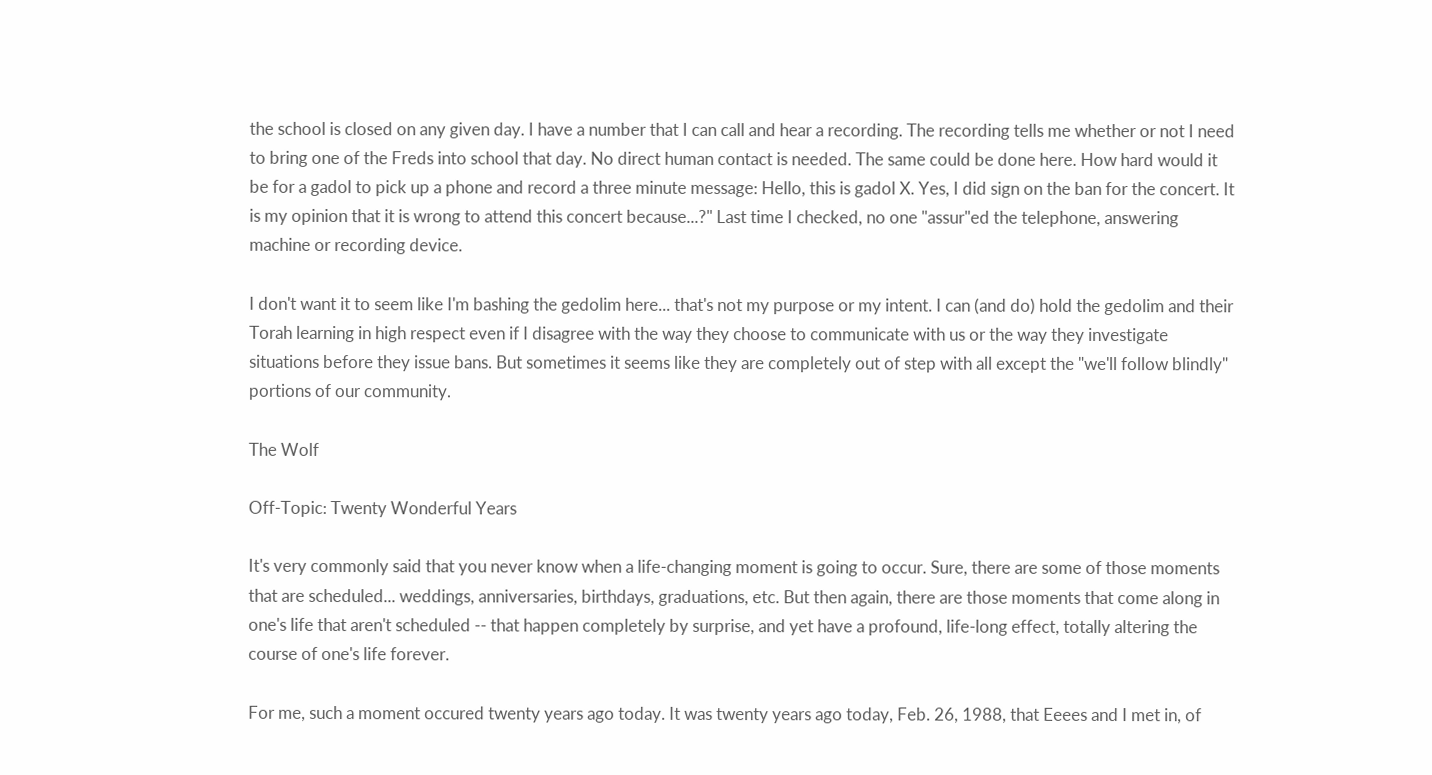the school is closed on any given day. I have a number that I can call and hear a recording. The recording tells me whether or not I need to bring one of the Freds into school that day. No direct human contact is needed. The same could be done here. How hard would it be for a gadol to pick up a phone and record a three minute message: Hello, this is gadol X. Yes, I did sign on the ban for the concert. It is my opinion that it is wrong to attend this concert because...?" Last time I checked, no one "assur"ed the telephone, answering machine or recording device.

I don't want it to seem like I'm bashing the gedolim here... that's not my purpose or my intent. I can (and do) hold the gedolim and their Torah learning in high respect even if I disagree with the way they choose to communicate with us or the way they investigate situations before they issue bans. But sometimes it seems like they are completely out of step with all except the "we'll follow blindly" portions of our community.

The Wolf

Off-Topic: Twenty Wonderful Years

It's very commonly said that you never know when a life-changing moment is going to occur. Sure, there are some of those moments that are scheduled... weddings, anniversaries, birthdays, graduations, etc. But then again, there are those moments that come along in one's life that aren't scheduled -- that happen completely by surprise, and yet have a profound, life-long effect, totally altering the course of one's life forever.

For me, such a moment occured twenty years ago today. It was twenty years ago today, Feb. 26, 1988, that Eeees and I met in, of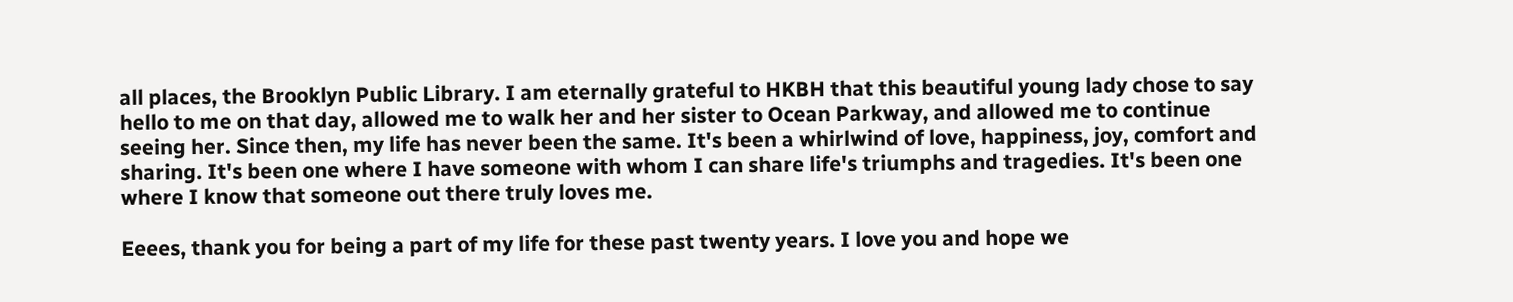all places, the Brooklyn Public Library. I am eternally grateful to HKBH that this beautiful young lady chose to say hello to me on that day, allowed me to walk her and her sister to Ocean Parkway, and allowed me to continue seeing her. Since then, my life has never been the same. It's been a whirlwind of love, happiness, joy, comfort and sharing. It's been one where I have someone with whom I can share life's triumphs and tragedies. It's been one where I know that someone out there truly loves me.

Eeees, thank you for being a part of my life for these past twenty years. I love you and hope we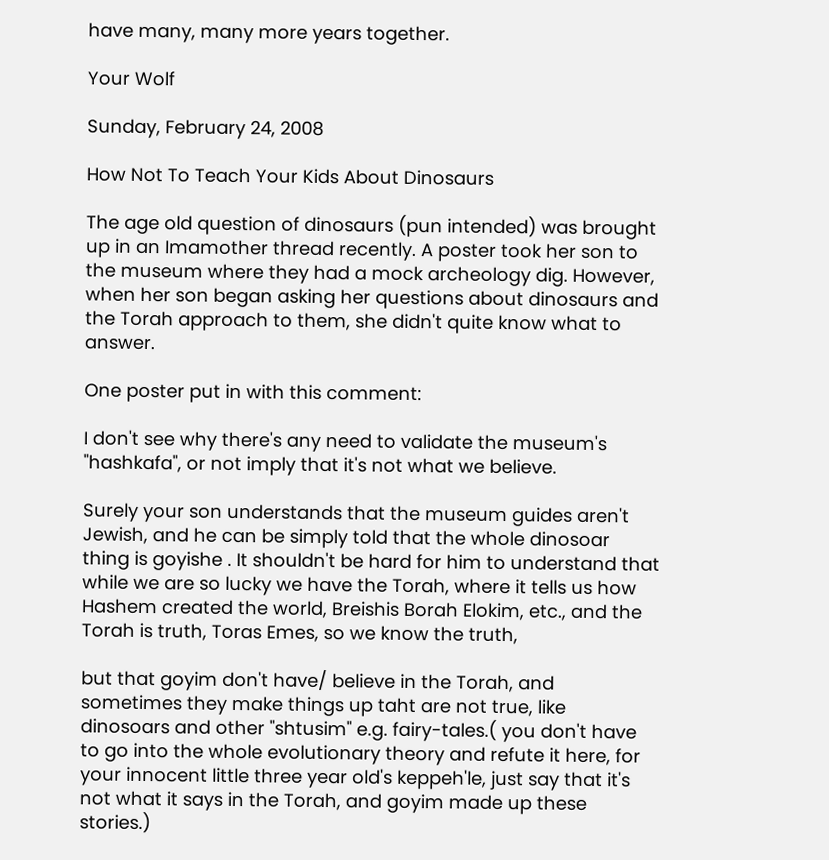have many, many more years together.

Your Wolf

Sunday, February 24, 2008

How Not To Teach Your Kids About Dinosaurs

The age old question of dinosaurs (pun intended) was brought up in an Imamother thread recently. A poster took her son to the museum where they had a mock archeology dig. However, when her son began asking her questions about dinosaurs and the Torah approach to them, she didn't quite know what to answer.

One poster put in with this comment:

I don't see why there's any need to validate the museum's "hashkafa", or not imply that it's not what we believe.

Surely your son understands that the museum guides aren't Jewish, and he can be simply told that the whole dinosoar thing is goyishe . It shouldn't be hard for him to understand that while we are so lucky we have the Torah, where it tells us how Hashem created the world, Breishis Borah Elokim, etc., and the Torah is truth, Toras Emes, so we know the truth,

but that goyim don't have/ believe in the Torah, and sometimes they make things up taht are not true, like dinosoars and other "shtusim" e.g. fairy-tales.( you don't have to go into the whole evolutionary theory and refute it here, for your innocent little three year old's keppeh'le, just say that it's not what it says in the Torah, and goyim made up these stories.)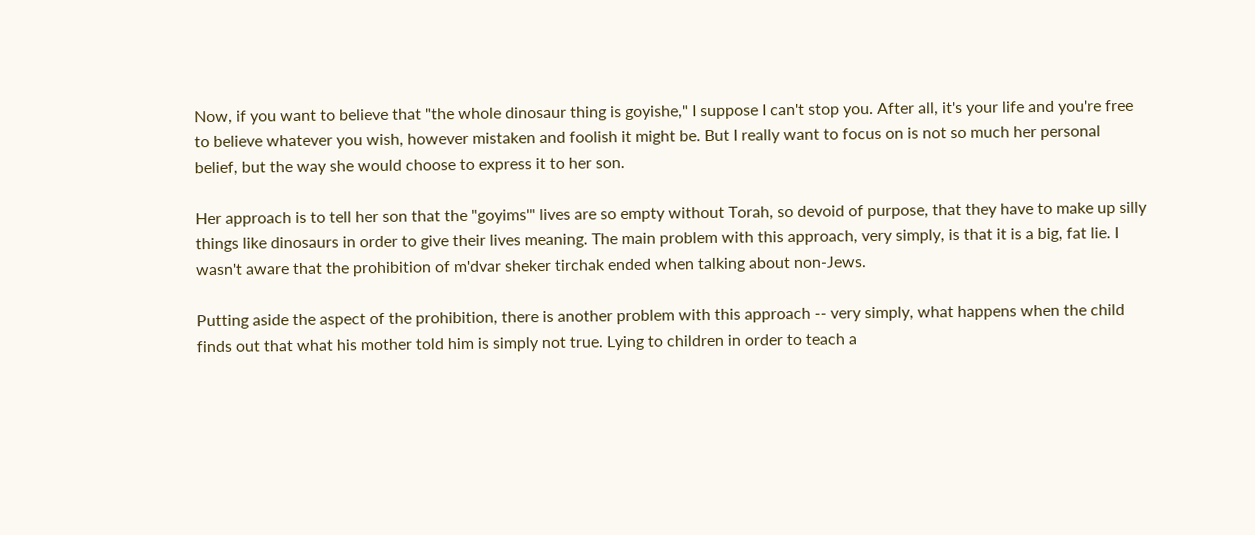Now, if you want to believe that "the whole dinosaur thing is goyishe," I suppose I can't stop you. After all, it's your life and you're free to believe whatever you wish, however mistaken and foolish it might be. But I really want to focus on is not so much her personal belief, but the way she would choose to express it to her son.

Her approach is to tell her son that the "goyims'" lives are so empty without Torah, so devoid of purpose, that they have to make up silly things like dinosaurs in order to give their lives meaning. The main problem with this approach, very simply, is that it is a big, fat lie. I wasn't aware that the prohibition of m'dvar sheker tirchak ended when talking about non-Jews.

Putting aside the aspect of the prohibition, there is another problem with this approach -- very simply, what happens when the child finds out that what his mother told him is simply not true. Lying to children in order to teach a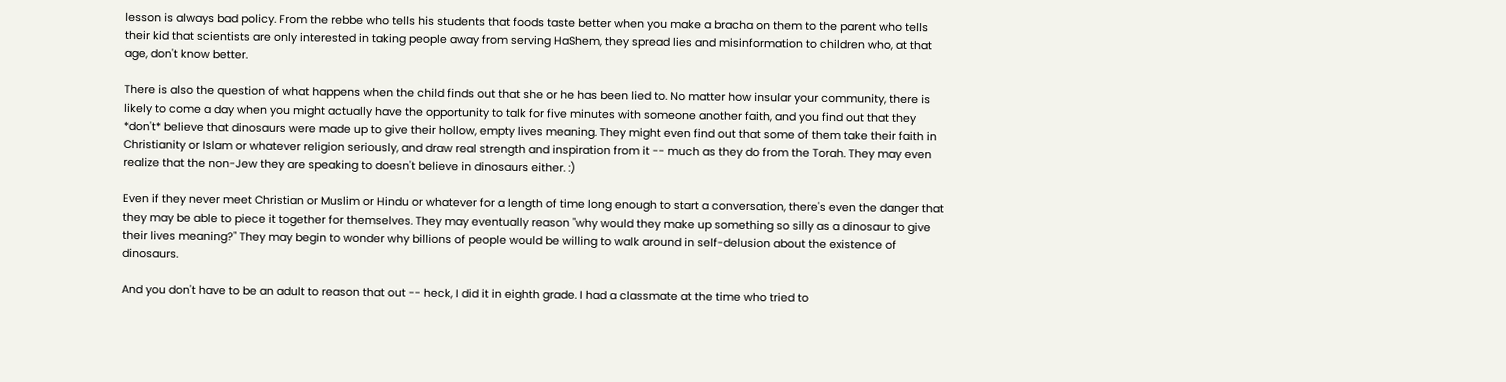lesson is always bad policy. From the rebbe who tells his students that foods taste better when you make a bracha on them to the parent who tells their kid that scientists are only interested in taking people away from serving HaShem, they spread lies and misinformation to children who, at that age, don't know better.

There is also the question of what happens when the child finds out that she or he has been lied to. No matter how insular your community, there is likely to come a day when you might actually have the opportunity to talk for five minutes with someone another faith, and you find out that they *don't* believe that dinosaurs were made up to give their hollow, empty lives meaning. They might even find out that some of them take their faith in Christianity or Islam or whatever religion seriously, and draw real strength and inspiration from it -- much as they do from the Torah. They may even realize that the non-Jew they are speaking to doesn't believe in dinosaurs either. :)

Even if they never meet Christian or Muslim or Hindu or whatever for a length of time long enough to start a conversation, there's even the danger that they may be able to piece it together for themselves. They may eventually reason "why would they make up something so silly as a dinosaur to give their lives meaning?" They may begin to wonder why billions of people would be willing to walk around in self-delusion about the existence of dinosaurs.

And you don't have to be an adult to reason that out -- heck, I did it in eighth grade. I had a classmate at the time who tried to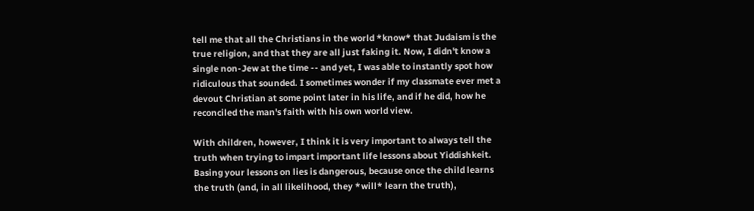tell me that all the Christians in the world *know* that Judaism is the true religion, and that they are all just faking it. Now, I didn't know a single non-Jew at the time -- and yet, I was able to instantly spot how ridiculous that sounded. I sometimes wonder if my classmate ever met a devout Christian at some point later in his life, and if he did, how he reconciled the man's faith with his own world view.

With children, however, I think it is very important to always tell the truth when trying to impart important life lessons about Yiddishkeit. Basing your lessons on lies is dangerous, because once the child learns the truth (and, in all likelihood, they *will* learn the truth),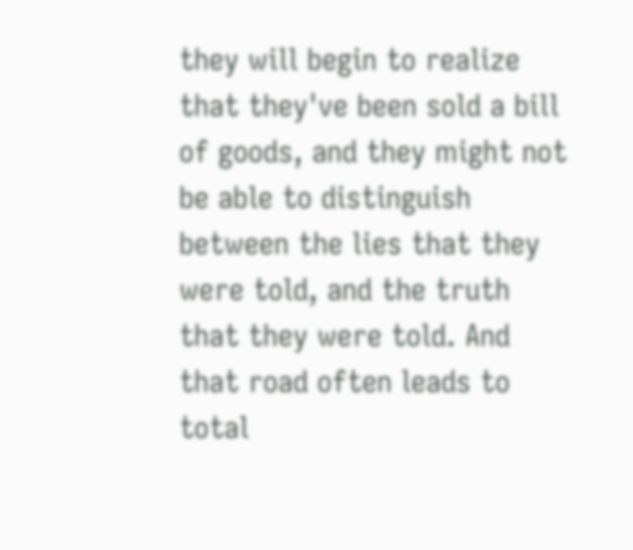they will begin to realize that they've been sold a bill of goods, and they might not be able to distinguish between the lies that they were told, and the truth that they were told. And that road often leads to total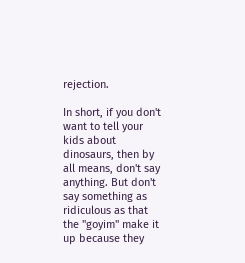rejection.

In short, if you don't want to tell your kids about dinosaurs, then by all means, don't say anything. But don't say something as ridiculous as that the "goyim" make it up because they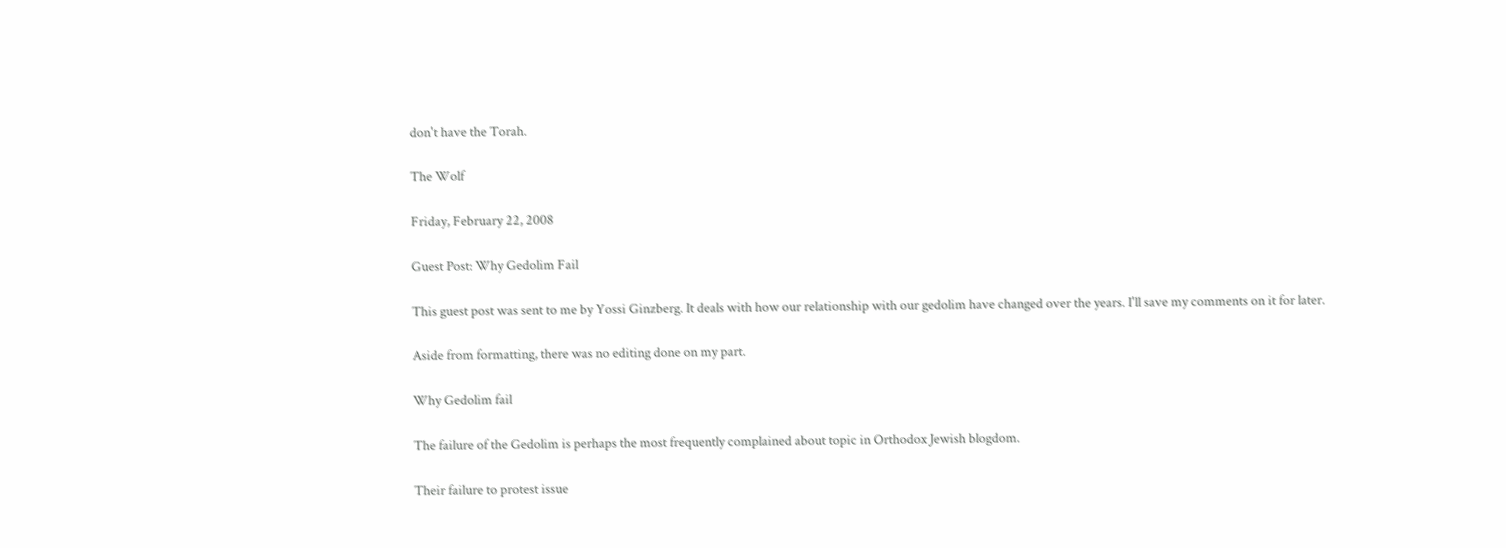don't have the Torah.

The Wolf

Friday, February 22, 2008

Guest Post: Why Gedolim Fail

This guest post was sent to me by Yossi Ginzberg. It deals with how our relationship with our gedolim have changed over the years. I'll save my comments on it for later.

Aside from formatting, there was no editing done on my part.

Why Gedolim fail

The failure of the Gedolim is perhaps the most frequently complained about topic in Orthodox Jewish blogdom.

Their failure to protest issue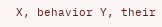X, behavior Y, their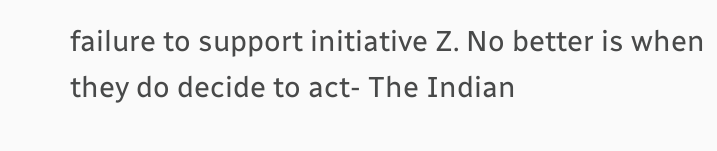failure to support initiative Z. No better is when they do decide to act- The Indian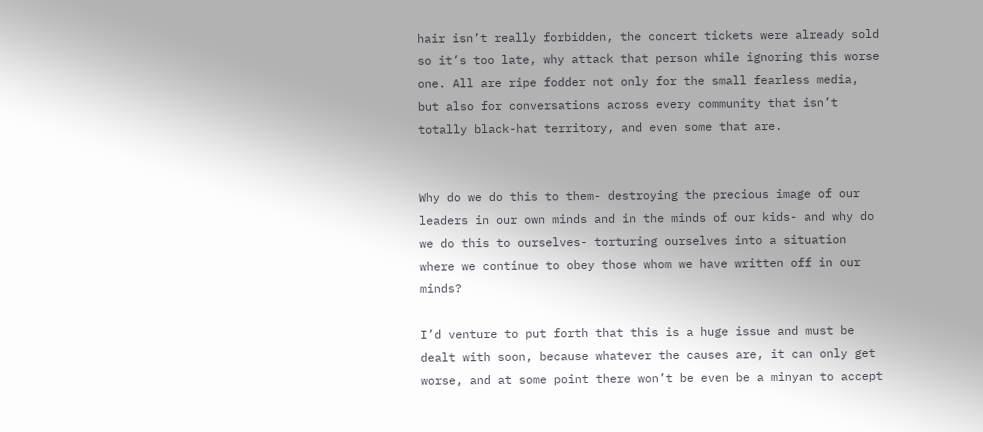hair isn’t really forbidden, the concert tickets were already sold so it’s too late, why attack that person while ignoring this worse one. All are ripe fodder not only for the small fearless media, but also for conversations across every community that isn’t totally black-hat territory, and even some that are.


Why do we do this to them- destroying the precious image of our leaders in our own minds and in the minds of our kids- and why do we do this to ourselves- torturing ourselves into a situation where we continue to obey those whom we have written off in our minds?

I’d venture to put forth that this is a huge issue and must be dealt with soon, because whatever the causes are, it can only get worse, and at some point there won’t be even be a minyan to accept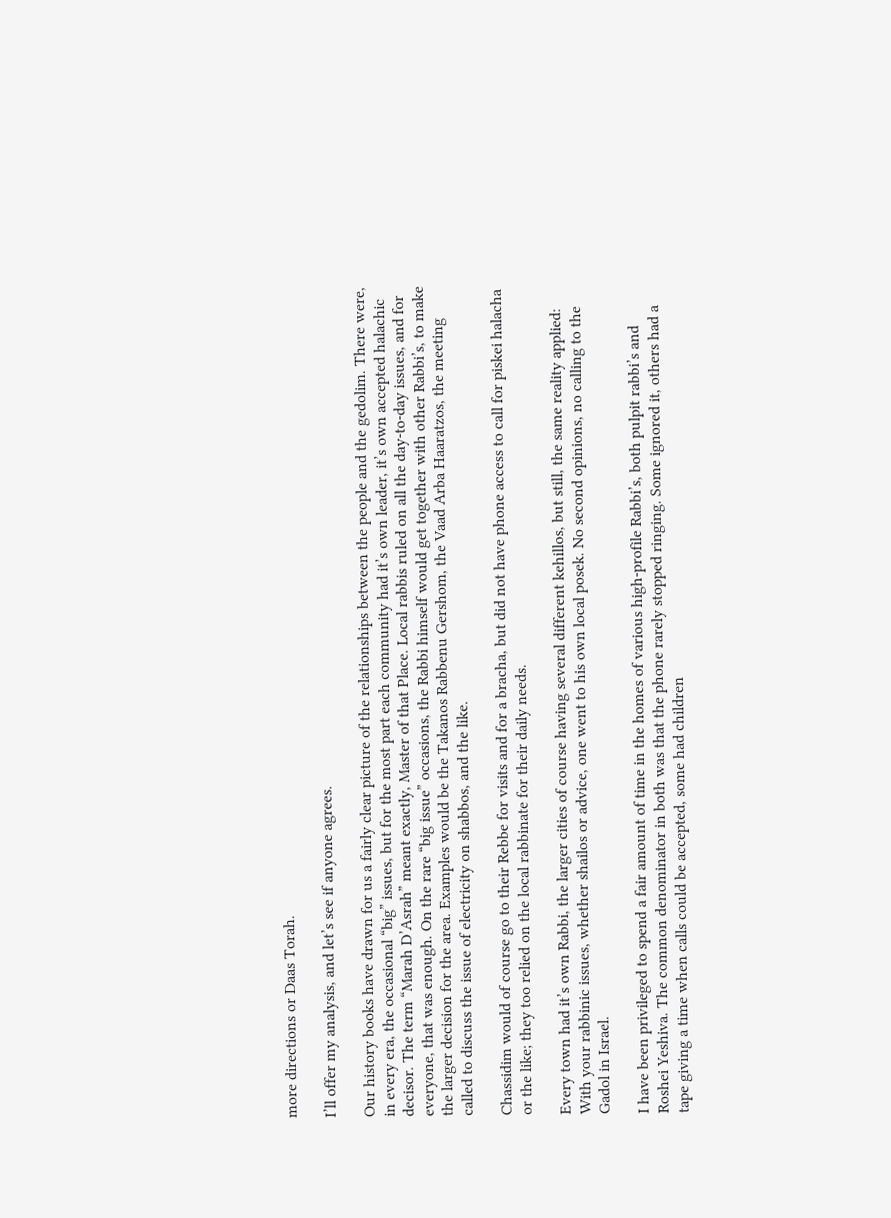more directions or Daas Torah.

I’ll offer my analysis, and let’s see if anyone agrees.

Our history books have drawn for us a fairly clear picture of the relationships between the people and the gedolim. There were, in every era, the occasional “big” issues, but for the most part each community had it’s own leader, it’s own accepted halachic decisor. The term “Marah D’Asrah” meant exactly, Master of that Place. Local rabbis ruled on all the day-to-day issues, and for everyone, that was enough. On the rare “big issue” occasions, the Rabbi himself would get together with other Rabbi’s, to make the larger decision for the area. Examples would be the Takanos Rabbenu Gershom, the Vaad Arba Haaratzos, the meeting called to discuss the issue of electricity on shabbos, and the like.

Chassidim would of course go to their Rebbe for visits and for a bracha, but did not have phone access to call for piskei halacha or the like; they too relied on the local rabbinate for their daily needs.

Every town had it’s own Rabbi, the larger cities of course having several different kehillos, but still, the same reality applied: With your rabbinic issues, whether shailos or advice, one went to his own local posek. No second opinions, no calling to the Gadol in Israel.

I have been privileged to spend a fair amount of time in the homes of various high-profile Rabbi’s, both pulpit rabbi’s and Roshei Yeshiva. The common denominator in both was that the phone rarely stopped ringing. Some ignored it, others had a tape giving a time when calls could be accepted, some had children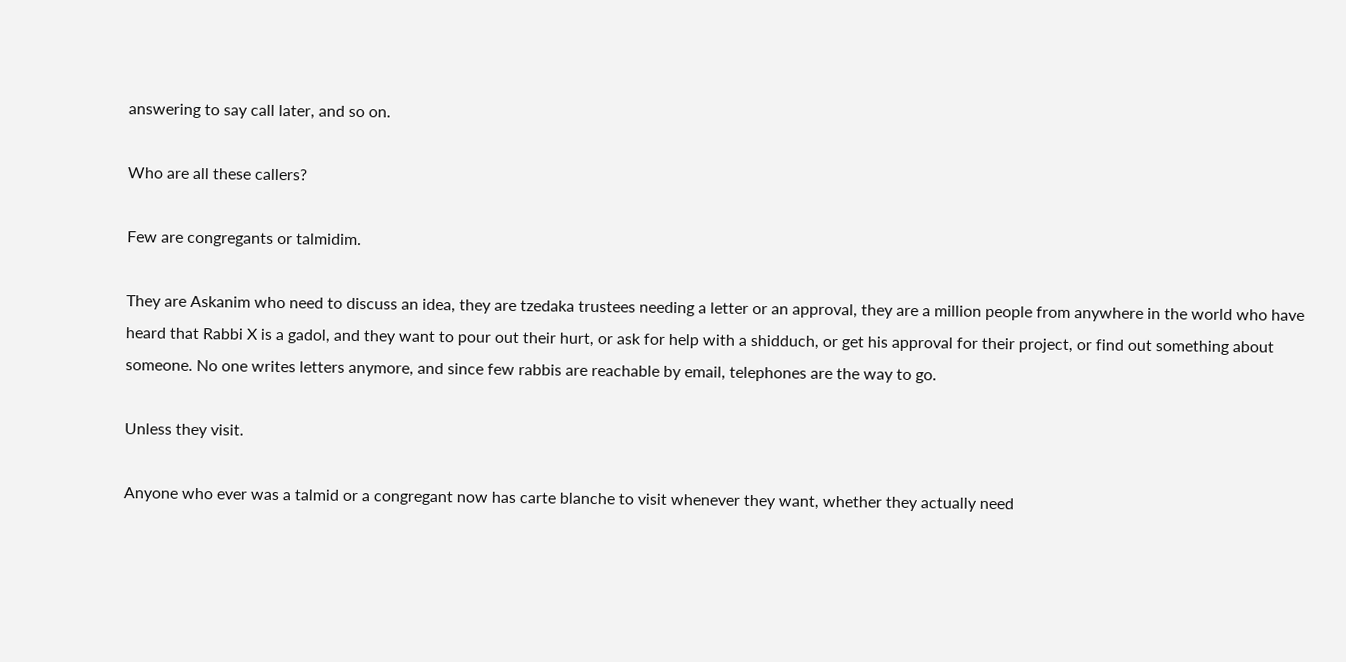answering to say call later, and so on.

Who are all these callers?

Few are congregants or talmidim.

They are Askanim who need to discuss an idea, they are tzedaka trustees needing a letter or an approval, they are a million people from anywhere in the world who have heard that Rabbi X is a gadol, and they want to pour out their hurt, or ask for help with a shidduch, or get his approval for their project, or find out something about someone. No one writes letters anymore, and since few rabbis are reachable by email, telephones are the way to go.

Unless they visit.

Anyone who ever was a talmid or a congregant now has carte blanche to visit whenever they want, whether they actually need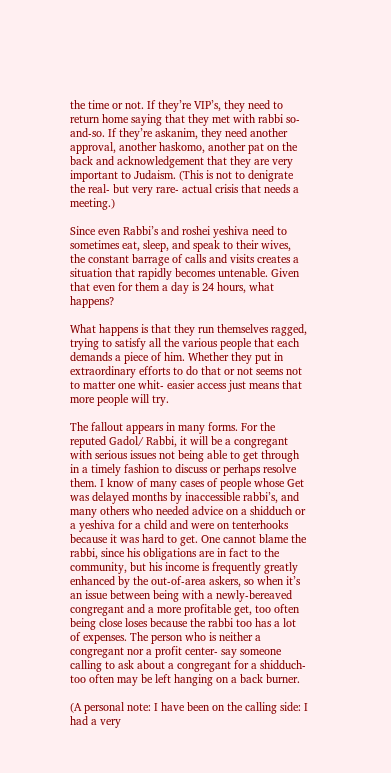the time or not. If they’re VIP’s, they need to return home saying that they met with rabbi so-and-so. If they’re askanim, they need another approval, another haskomo, another pat on the back and acknowledgement that they are very important to Judaism. (This is not to denigrate the real- but very rare- actual crisis that needs a meeting.)

Since even Rabbi’s and roshei yeshiva need to sometimes eat, sleep, and speak to their wives, the constant barrage of calls and visits creates a situation that rapidly becomes untenable. Given that even for them a day is 24 hours, what happens?

What happens is that they run themselves ragged, trying to satisfy all the various people that each demands a piece of him. Whether they put in extraordinary efforts to do that or not seems not to matter one whit- easier access just means that more people will try.

The fallout appears in many forms. For the reputed Gadol/ Rabbi, it will be a congregant with serious issues not being able to get through in a timely fashion to discuss or perhaps resolve them. I know of many cases of people whose Get was delayed months by inaccessible rabbi’s, and many others who needed advice on a shidduch or a yeshiva for a child and were on tenterhooks because it was hard to get. One cannot blame the rabbi, since his obligations are in fact to the community, but his income is frequently greatly enhanced by the out-of-area askers, so when it’s an issue between being with a newly-bereaved congregant and a more profitable get, too often being close loses because the rabbi too has a lot of expenses. The person who is neither a congregant nor a profit center- say someone calling to ask about a congregant for a shidduch- too often may be left hanging on a back burner.

(A personal note: I have been on the calling side: I had a very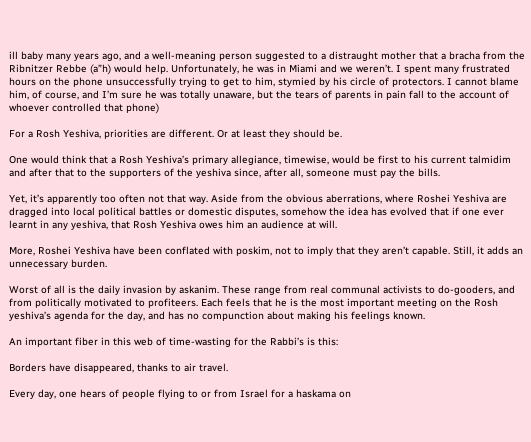ill baby many years ago, and a well-meaning person suggested to a distraught mother that a bracha from the Ribnitzer Rebbe (a”h) would help. Unfortunately, he was in Miami and we weren’t. I spent many frustrated hours on the phone unsuccessfully trying to get to him, stymied by his circle of protectors. I cannot blame him, of course, and I’m sure he was totally unaware, but the tears of parents in pain fall to the account of whoever controlled that phone)

For a Rosh Yeshiva, priorities are different. Or at least they should be.

One would think that a Rosh Yeshiva’s primary allegiance, timewise, would be first to his current talmidim and after that to the supporters of the yeshiva since, after all, someone must pay the bills.

Yet, it’s apparently too often not that way. Aside from the obvious aberrations, where Roshei Yeshiva are dragged into local political battles or domestic disputes, somehow the idea has evolved that if one ever learnt in any yeshiva, that Rosh Yeshiva owes him an audience at will.

More, Roshei Yeshiva have been conflated with poskim, not to imply that they aren’t capable. Still, it adds an unnecessary burden.

Worst of all is the daily invasion by askanim. These range from real communal activists to do-gooders, and from politically motivated to profiteers. Each feels that he is the most important meeting on the Rosh yeshiva’s agenda for the day, and has no compunction about making his feelings known.

An important fiber in this web of time-wasting for the Rabbi’s is this:

Borders have disappeared, thanks to air travel.

Every day, one hears of people flying to or from Israel for a haskama on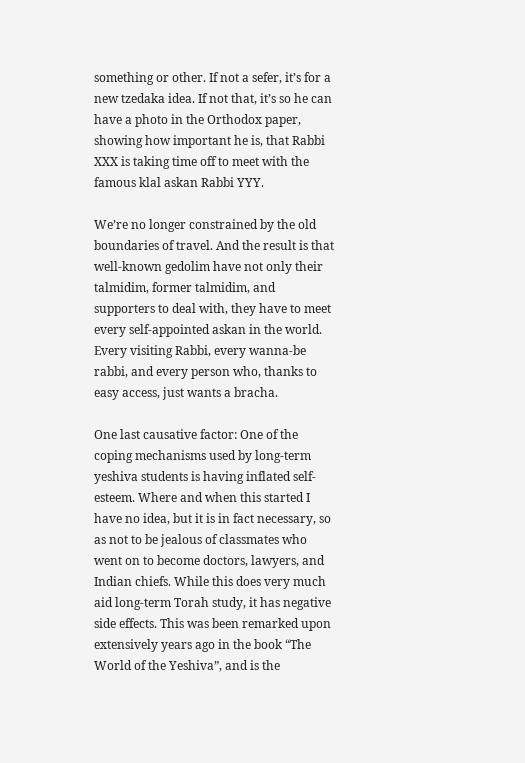something or other. If not a sefer, it’s for a new tzedaka idea. If not that, it’s so he can have a photo in the Orthodox paper, showing how important he is, that Rabbi XXX is taking time off to meet with the famous klal askan Rabbi YYY.

We’re no longer constrained by the old boundaries of travel. And the result is that well-known gedolim have not only their talmidim, former talmidim, and supporters to deal with, they have to meet every self-appointed askan in the world. Every visiting Rabbi, every wanna-be rabbi, and every person who, thanks to easy access, just wants a bracha.

One last causative factor: One of the coping mechanisms used by long-term yeshiva students is having inflated self-esteem. Where and when this started I have no idea, but it is in fact necessary, so as not to be jealous of classmates who went on to become doctors, lawyers, and Indian chiefs. While this does very much aid long-term Torah study, it has negative side effects. This was been remarked upon extensively years ago in the book “The World of the Yeshiva”, and is the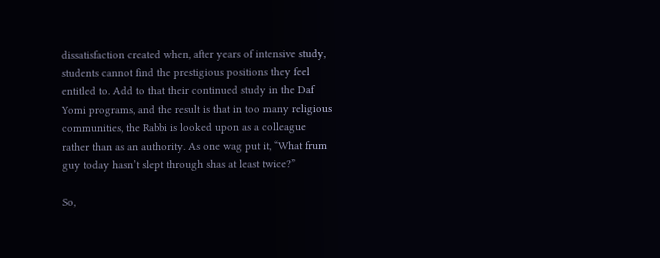dissatisfaction created when, after years of intensive study, students cannot find the prestigious positions they feel entitled to. Add to that their continued study in the Daf Yomi programs, and the result is that in too many religious communities, the Rabbi is looked upon as a colleague rather than as an authority. As one wag put it, “What frum guy today hasn’t slept through shas at least twice?”

So,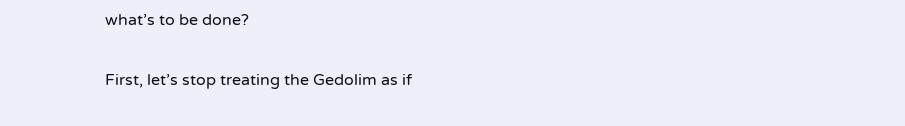what’s to be done?

First, let’s stop treating the Gedolim as if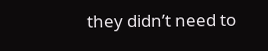they didn’t need to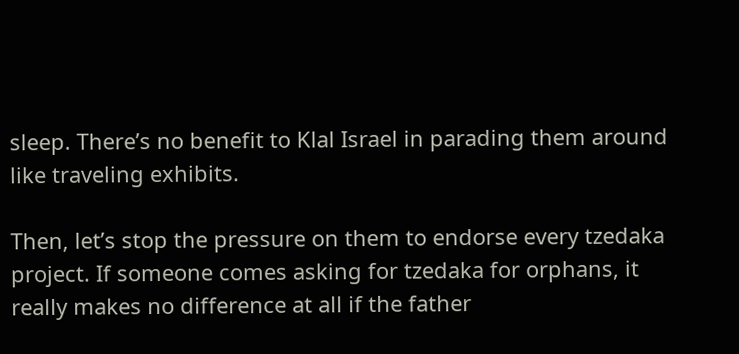sleep. There’s no benefit to Klal Israel in parading them around like traveling exhibits.

Then, let’s stop the pressure on them to endorse every tzedaka project. If someone comes asking for tzedaka for orphans, it really makes no difference at all if the father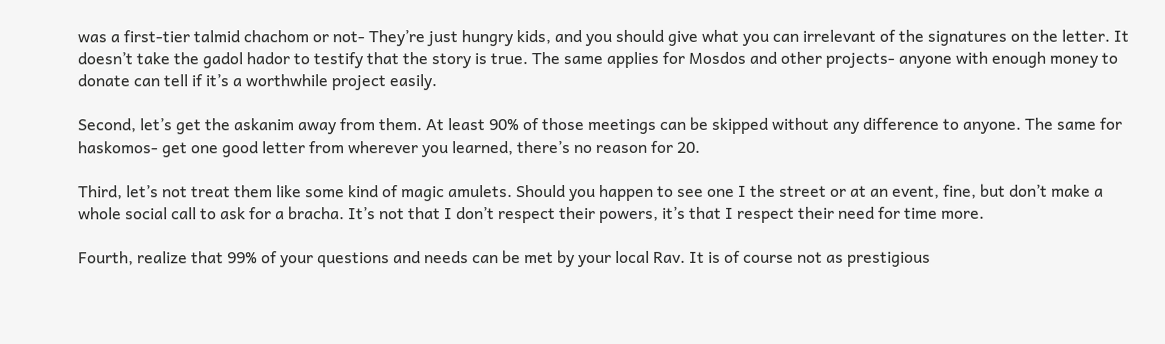was a first-tier talmid chachom or not- They’re just hungry kids, and you should give what you can irrelevant of the signatures on the letter. It doesn’t take the gadol hador to testify that the story is true. The same applies for Mosdos and other projects- anyone with enough money to donate can tell if it’s a worthwhile project easily.

Second, let’s get the askanim away from them. At least 90% of those meetings can be skipped without any difference to anyone. The same for haskomos- get one good letter from wherever you learned, there’s no reason for 20.

Third, let’s not treat them like some kind of magic amulets. Should you happen to see one I the street or at an event, fine, but don’t make a whole social call to ask for a bracha. It’s not that I don’t respect their powers, it’s that I respect their need for time more.

Fourth, realize that 99% of your questions and needs can be met by your local Rav. It is of course not as prestigious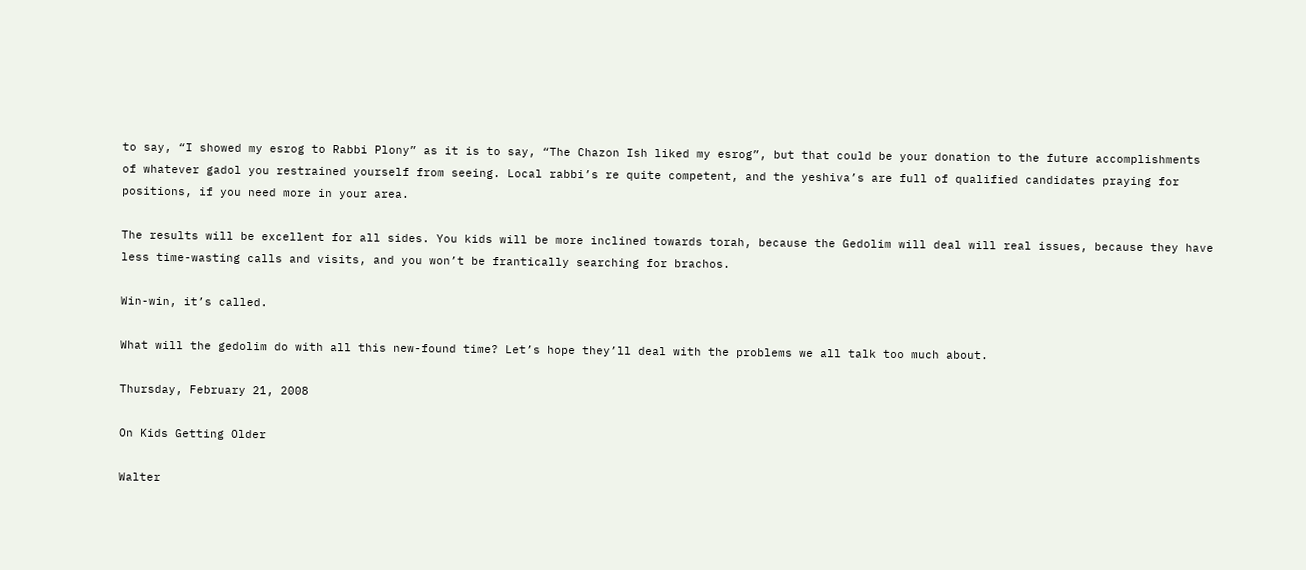to say, “I showed my esrog to Rabbi Plony” as it is to say, “The Chazon Ish liked my esrog”, but that could be your donation to the future accomplishments of whatever gadol you restrained yourself from seeing. Local rabbi’s re quite competent, and the yeshiva’s are full of qualified candidates praying for positions, if you need more in your area.

The results will be excellent for all sides. You kids will be more inclined towards torah, because the Gedolim will deal will real issues, because they have less time-wasting calls and visits, and you won’t be frantically searching for brachos.

Win-win, it’s called.

What will the gedolim do with all this new-found time? Let’s hope they’ll deal with the problems we all talk too much about.

Thursday, February 21, 2008

On Kids Getting Older

Walter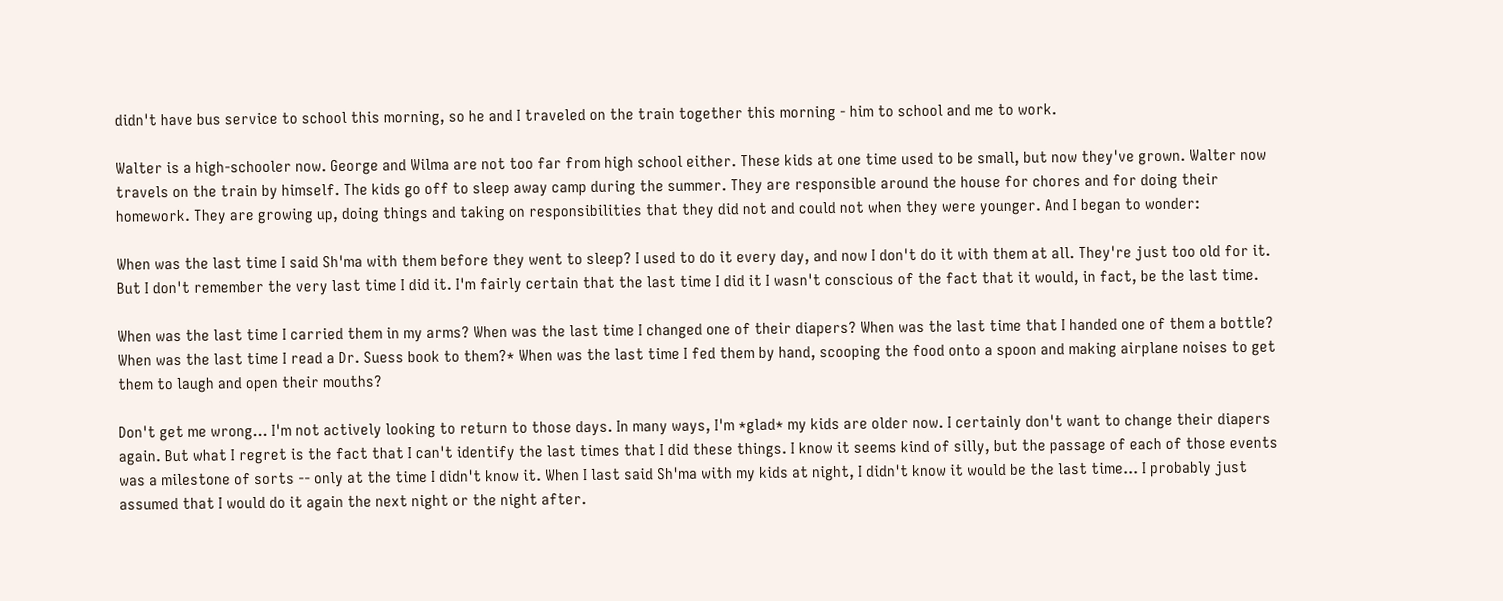didn't have bus service to school this morning, so he and I traveled on the train together this morning - him to school and me to work.

Walter is a high-schooler now. George and Wilma are not too far from high school either. These kids at one time used to be small, but now they've grown. Walter now travels on the train by himself. The kids go off to sleep away camp during the summer. They are responsible around the house for chores and for doing their homework. They are growing up, doing things and taking on responsibilities that they did not and could not when they were younger. And I began to wonder:

When was the last time I said Sh'ma with them before they went to sleep? I used to do it every day, and now I don't do it with them at all. They're just too old for it. But I don't remember the very last time I did it. I'm fairly certain that the last time I did it I wasn't conscious of the fact that it would, in fact, be the last time.

When was the last time I carried them in my arms? When was the last time I changed one of their diapers? When was the last time that I handed one of them a bottle? When was the last time I read a Dr. Suess book to them?* When was the last time I fed them by hand, scooping the food onto a spoon and making airplane noises to get them to laugh and open their mouths?

Don't get me wrong... I'm not actively looking to return to those days. In many ways, I'm *glad* my kids are older now. I certainly don't want to change their diapers again. But what I regret is the fact that I can't identify the last times that I did these things. I know it seems kind of silly, but the passage of each of those events was a milestone of sorts -- only at the time I didn't know it. When I last said Sh'ma with my kids at night, I didn't know it would be the last time... I probably just assumed that I would do it again the next night or the night after.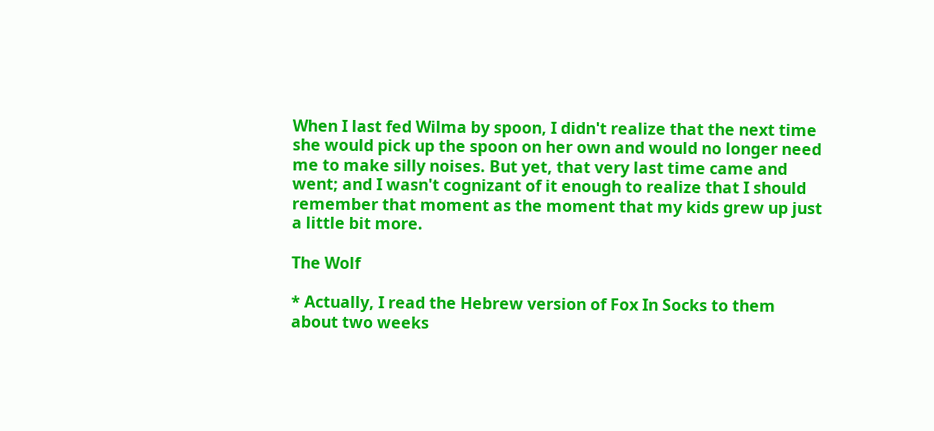When I last fed Wilma by spoon, I didn't realize that the next time she would pick up the spoon on her own and would no longer need me to make silly noises. But yet, that very last time came and went; and I wasn't cognizant of it enough to realize that I should remember that moment as the moment that my kids grew up just a little bit more.

The Wolf

* Actually, I read the Hebrew version of Fox In Socks to them about two weeks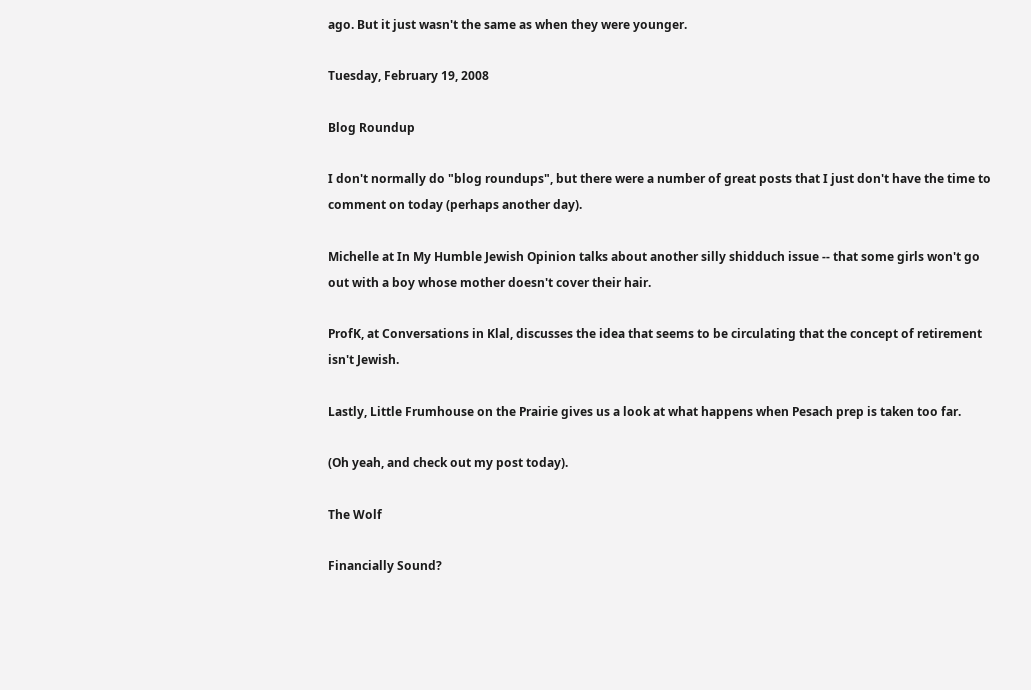ago. But it just wasn't the same as when they were younger.

Tuesday, February 19, 2008

Blog Roundup

I don't normally do "blog roundups", but there were a number of great posts that I just don't have the time to comment on today (perhaps another day).

Michelle at In My Humble Jewish Opinion talks about another silly shidduch issue -- that some girls won't go out with a boy whose mother doesn't cover their hair.

ProfK, at Conversations in Klal, discusses the idea that seems to be circulating that the concept of retirement isn't Jewish.

Lastly, Little Frumhouse on the Prairie gives us a look at what happens when Pesach prep is taken too far.

(Oh yeah, and check out my post today).

The Wolf

Financially Sound?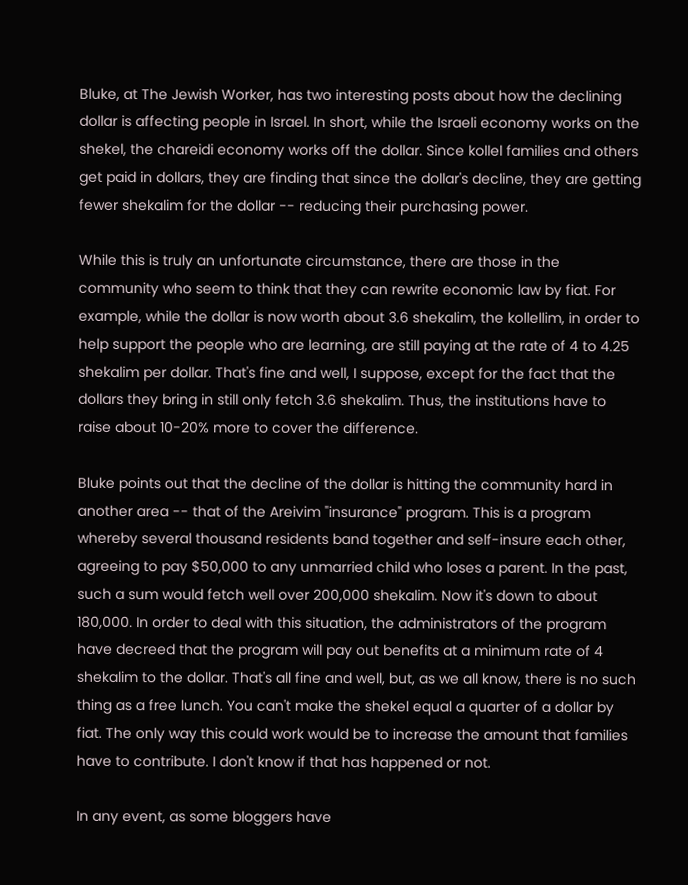Bluke, at The Jewish Worker, has two interesting posts about how the declining dollar is affecting people in Israel. In short, while the Israeli economy works on the shekel, the chareidi economy works off the dollar. Since kollel families and others get paid in dollars, they are finding that since the dollar's decline, they are getting fewer shekalim for the dollar -- reducing their purchasing power.

While this is truly an unfortunate circumstance, there are those in the community who seem to think that they can rewrite economic law by fiat. For example, while the dollar is now worth about 3.6 shekalim, the kollellim, in order to help support the people who are learning, are still paying at the rate of 4 to 4.25 shekalim per dollar. That's fine and well, I suppose, except for the fact that the dollars they bring in still only fetch 3.6 shekalim. Thus, the institutions have to raise about 10-20% more to cover the difference.

Bluke points out that the decline of the dollar is hitting the community hard in another area -- that of the Areivim "insurance" program. This is a program whereby several thousand residents band together and self-insure each other, agreeing to pay $50,000 to any unmarried child who loses a parent. In the past, such a sum would fetch well over 200,000 shekalim. Now it's down to about 180,000. In order to deal with this situation, the administrators of the program have decreed that the program will pay out benefits at a minimum rate of 4 shekalim to the dollar. That's all fine and well, but, as we all know, there is no such thing as a free lunch. You can't make the shekel equal a quarter of a dollar by fiat. The only way this could work would be to increase the amount that families have to contribute. I don't know if that has happened or not.

In any event, as some bloggers have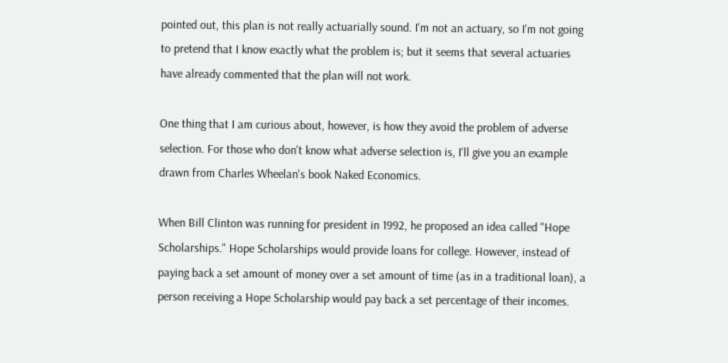pointed out, this plan is not really actuarially sound. I'm not an actuary, so I'm not going to pretend that I know exactly what the problem is; but it seems that several actuaries have already commented that the plan will not work.

One thing that I am curious about, however, is how they avoid the problem of adverse selection. For those who don't know what adverse selection is, I'll give you an example drawn from Charles Wheelan's book Naked Economics.

When Bill Clinton was running for president in 1992, he proposed an idea called "Hope Scholarships." Hope Scholarships would provide loans for college. However, instead of paying back a set amount of money over a set amount of time (as in a traditional loan), a person receiving a Hope Scholarship would pay back a set percentage of their incomes.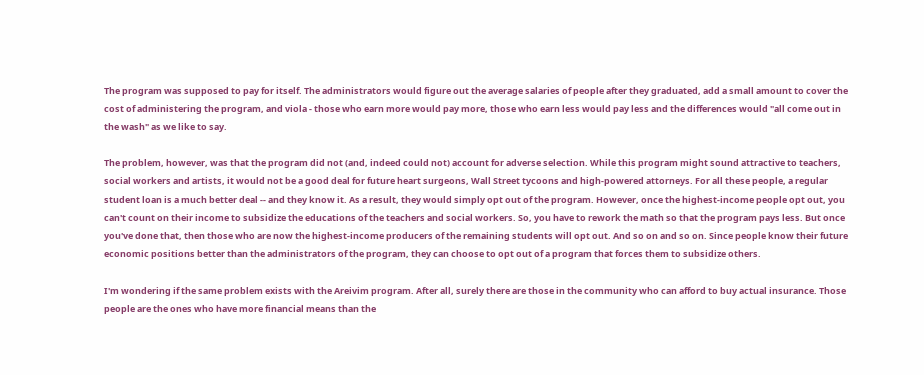The program was supposed to pay for itself. The administrators would figure out the average salaries of people after they graduated, add a small amount to cover the cost of administering the program, and viola - those who earn more would pay more, those who earn less would pay less and the differences would "all come out in the wash" as we like to say.

The problem, however, was that the program did not (and, indeed could not) account for adverse selection. While this program might sound attractive to teachers, social workers and artists, it would not be a good deal for future heart surgeons, Wall Street tycoons and high-powered attorneys. For all these people, a regular student loan is a much better deal -- and they know it. As a result, they would simply opt out of the program. However, once the highest-income people opt out, you can't count on their income to subsidize the educations of the teachers and social workers. So, you have to rework the math so that the program pays less. But once you've done that, then those who are now the highest-income producers of the remaining students will opt out. And so on and so on. Since people know their future economic positions better than the administrators of the program, they can choose to opt out of a program that forces them to subsidize others.

I'm wondering if the same problem exists with the Areivim program. After all, surely there are those in the community who can afford to buy actual insurance. Those people are the ones who have more financial means than the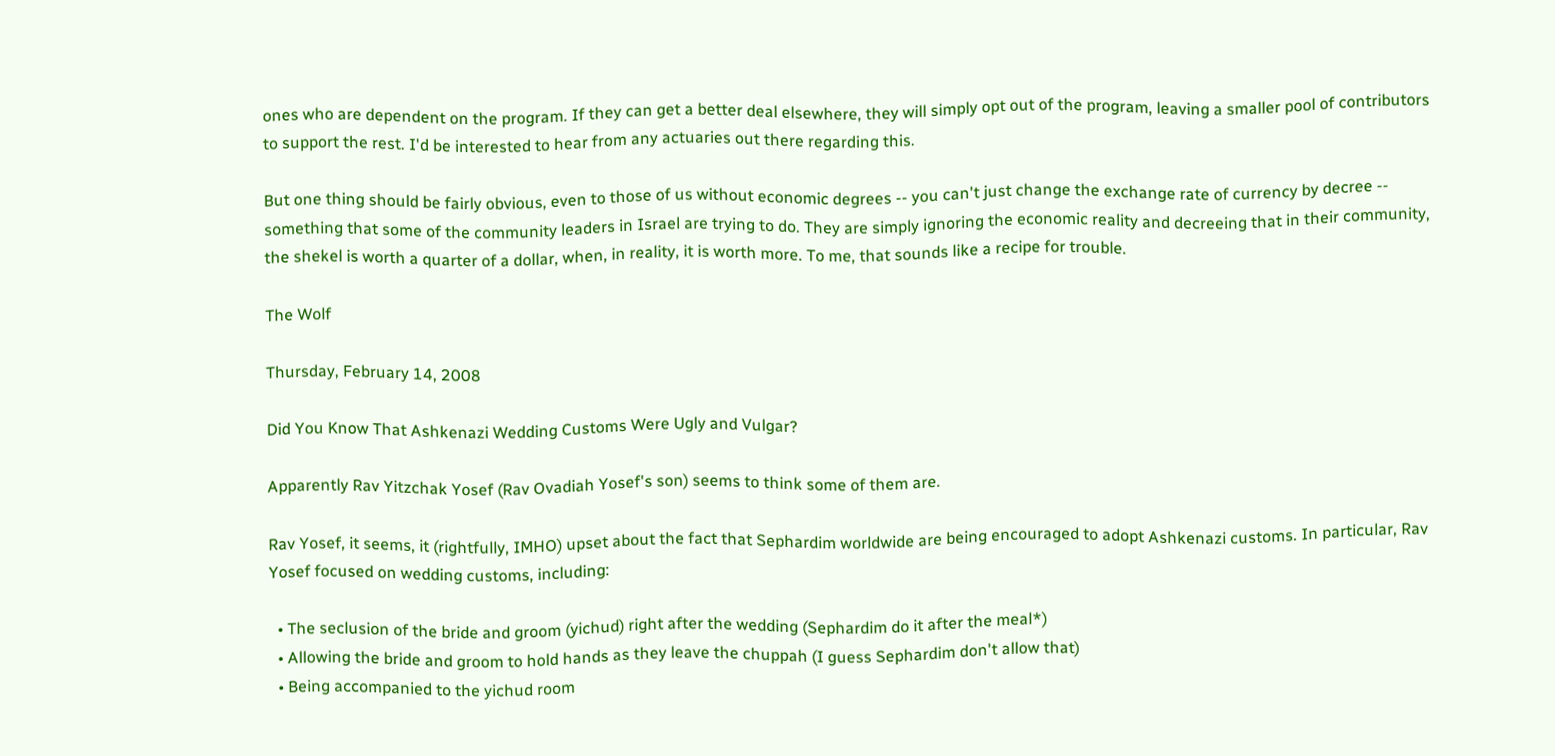ones who are dependent on the program. If they can get a better deal elsewhere, they will simply opt out of the program, leaving a smaller pool of contributors to support the rest. I'd be interested to hear from any actuaries out there regarding this.

But one thing should be fairly obvious, even to those of us without economic degrees -- you can't just change the exchange rate of currency by decree -- something that some of the community leaders in Israel are trying to do. They are simply ignoring the economic reality and decreeing that in their community, the shekel is worth a quarter of a dollar, when, in reality, it is worth more. To me, that sounds like a recipe for trouble.

The Wolf

Thursday, February 14, 2008

Did You Know That Ashkenazi Wedding Customs Were Ugly and Vulgar?

Apparently Rav Yitzchak Yosef (Rav Ovadiah Yosef's son) seems to think some of them are.

Rav Yosef, it seems, it (rightfully, IMHO) upset about the fact that Sephardim worldwide are being encouraged to adopt Ashkenazi customs. In particular, Rav Yosef focused on wedding customs, including:

  • The seclusion of the bride and groom (yichud) right after the wedding (Sephardim do it after the meal*)
  • Allowing the bride and groom to hold hands as they leave the chuppah (I guess Sephardim don't allow that)
  • Being accompanied to the yichud room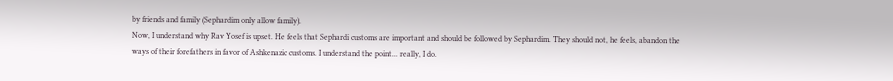by friends and family (Sephardim only allow family).
Now, I understand why Rav Yosef is upset. He feels that Sephardi customs are important and should be followed by Sephardim. They should not, he feels, abandon the ways of their forefathers in favor of Ashkenazic customs. I understand the point... really, I do.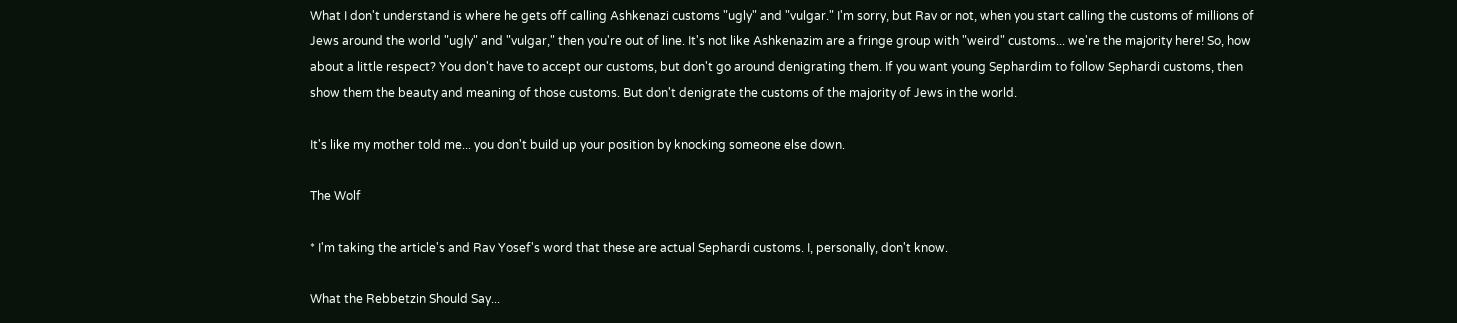What I don't understand is where he gets off calling Ashkenazi customs "ugly" and "vulgar." I'm sorry, but Rav or not, when you start calling the customs of millions of Jews around the world "ugly" and "vulgar," then you're out of line. It's not like Ashkenazim are a fringe group with "weird" customs... we're the majority here! So, how about a little respect? You don't have to accept our customs, but don't go around denigrating them. If you want young Sephardim to follow Sephardi customs, then show them the beauty and meaning of those customs. But don't denigrate the customs of the majority of Jews in the world.

It's like my mother told me... you don't build up your position by knocking someone else down.

The Wolf

* I'm taking the article's and Rav Yosef's word that these are actual Sephardi customs. I, personally, don't know.

What the Rebbetzin Should Say...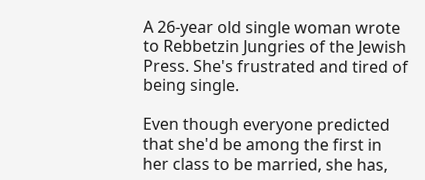A 26-year old single woman wrote to Rebbetzin Jungries of the Jewish Press. She's frustrated and tired of being single.

Even though everyone predicted that she'd be among the first in her class to be married, she has,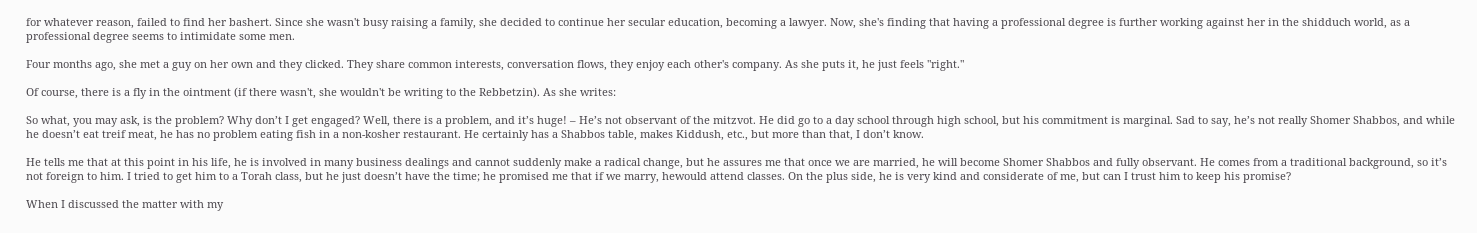for whatever reason, failed to find her bashert. Since she wasn't busy raising a family, she decided to continue her secular education, becoming a lawyer. Now, she's finding that having a professional degree is further working against her in the shidduch world, as a professional degree seems to intimidate some men.

Four months ago, she met a guy on her own and they clicked. They share common interests, conversation flows, they enjoy each other's company. As she puts it, he just feels "right."

Of course, there is a fly in the ointment (if there wasn't, she wouldn't be writing to the Rebbetzin). As she writes:

So what, you may ask, is the problem? Why don’t I get engaged? Well, there is a problem, and it’s huge! – He’s not observant of the mitzvot. He did go to a day school through high school, but his commitment is marginal. Sad to say, he’s not really Shomer Shabbos, and while he doesn’t eat treif meat, he has no problem eating fish in a non-kosher restaurant. He certainly has a Shabbos table, makes Kiddush, etc., but more than that, I don’t know.

He tells me that at this point in his life, he is involved in many business dealings and cannot suddenly make a radical change, but he assures me that once we are married, he will become Shomer Shabbos and fully observant. He comes from a traditional background, so it’s not foreign to him. I tried to get him to a Torah class, but he just doesn’t have the time; he promised me that if we marry, hewould attend classes. On the plus side, he is very kind and considerate of me, but can I trust him to keep his promise?

When I discussed the matter with my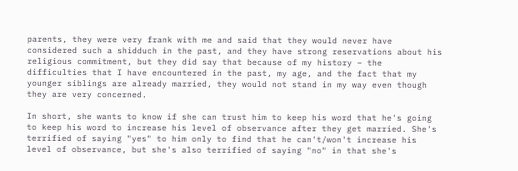parents, they were very frank with me and said that they would never have considered such a shidduch in the past, and they have strong reservations about his religious commitment, but they did say that because of my history – the difficulties that I have encountered in the past, my age, and the fact that my younger siblings are already married, they would not stand in my way even though they are very concerned.

In short, she wants to know if she can trust him to keep his word that he's going to keep his word to increase his level of observance after they get married. She's terrified of saying "yes" to him only to find that he can't/won't increase his level of observance, but she's also terrified of saying "no" in that she's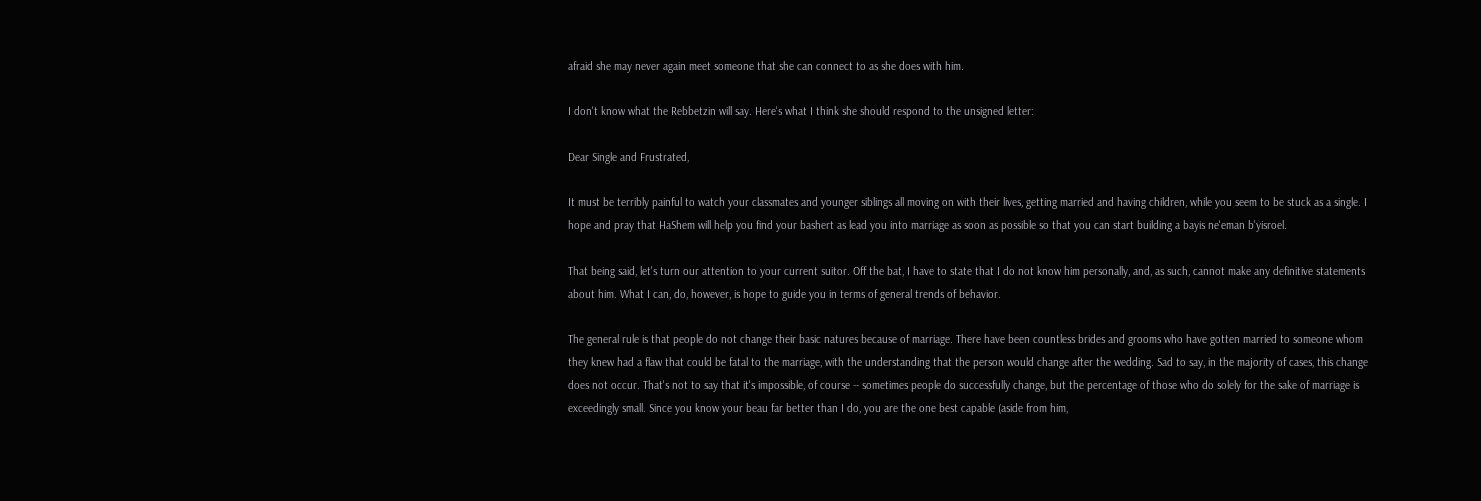afraid she may never again meet someone that she can connect to as she does with him.

I don't know what the Rebbetzin will say. Here's what I think she should respond to the unsigned letter:

Dear Single and Frustrated,

It must be terribly painful to watch your classmates and younger siblings all moving on with their lives, getting married and having children, while you seem to be stuck as a single. I hope and pray that HaShem will help you find your bashert as lead you into marriage as soon as possible so that you can start building a bayis ne'eman b'yisroel.

That being said, let's turn our attention to your current suitor. Off the bat, I have to state that I do not know him personally, and, as such, cannot make any definitive statements about him. What I can, do, however, is hope to guide you in terms of general trends of behavior.

The general rule is that people do not change their basic natures because of marriage. There have been countless brides and grooms who have gotten married to someone whom they knew had a flaw that could be fatal to the marriage, with the understanding that the person would change after the wedding. Sad to say, in the majority of cases, this change does not occur. That's not to say that it's impossible, of course -- sometimes people do successfully change, but the percentage of those who do solely for the sake of marriage is exceedingly small. Since you know your beau far better than I do, you are the one best capable (aside from him,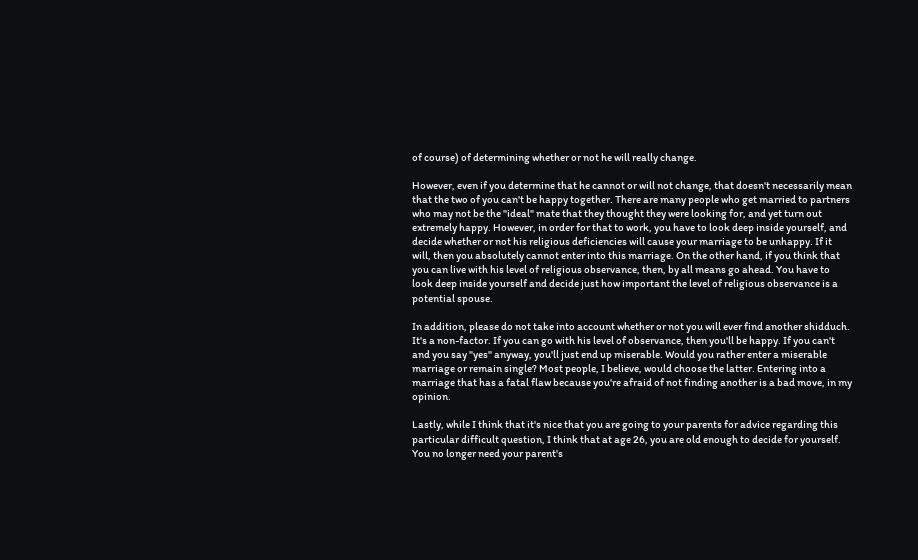of course) of determining whether or not he will really change.

However, even if you determine that he cannot or will not change, that doesn't necessarily mean that the two of you can't be happy together. There are many people who get married to partners who may not be the "ideal" mate that they thought they were looking for, and yet turn out extremely happy. However, in order for that to work, you have to look deep inside yourself, and decide whether or not his religious deficiencies will cause your marriage to be unhappy. If it will, then you absolutely cannot enter into this marriage. On the other hand, if you think that you can live with his level of religious observance, then, by all means go ahead. You have to look deep inside yourself and decide just how important the level of religious observance is a potential spouse.

In addition, please do not take into account whether or not you will ever find another shidduch. It's a non-factor. If you can go with his level of observance, then you'll be happy. If you can't and you say "yes" anyway, you'll just end up miserable. Would you rather enter a miserable marriage or remain single? Most people, I believe, would choose the latter. Entering into a marriage that has a fatal flaw because you're afraid of not finding another is a bad move, in my opinion.

Lastly, while I think that it's nice that you are going to your parents for advice regarding this particular difficult question, I think that at age 26, you are old enough to decide for yourself. You no longer need your parent's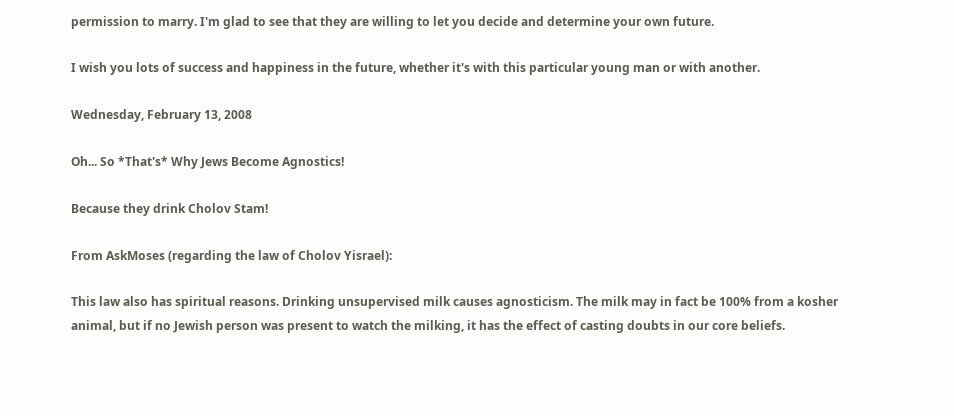permission to marry. I'm glad to see that they are willing to let you decide and determine your own future.

I wish you lots of success and happiness in the future, whether it's with this particular young man or with another.

Wednesday, February 13, 2008

Oh... So *That's* Why Jews Become Agnostics!

Because they drink Cholov Stam!

From AskMoses (regarding the law of Cholov Yisrael):

This law also has spiritual reasons. Drinking unsupervised milk causes agnosticism. The milk may in fact be 100% from a kosher animal, but if no Jewish person was present to watch the milking, it has the effect of casting doubts in our core beliefs.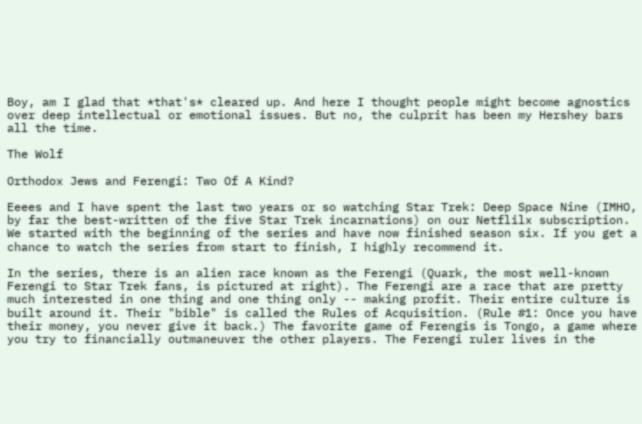Boy, am I glad that *that's* cleared up. And here I thought people might become agnostics over deep intellectual or emotional issues. But no, the culprit has been my Hershey bars all the time.

The Wolf

Orthodox Jews and Ferengi: Two Of A Kind?

Eeees and I have spent the last two years or so watching Star Trek: Deep Space Nine (IMHO, by far the best-written of the five Star Trek incarnations) on our Netflilx subscription. We started with the beginning of the series and have now finished season six. If you get a chance to watch the series from start to finish, I highly recommend it.

In the series, there is an alien race known as the Ferengi (Quark, the most well-known Ferengi to Star Trek fans, is pictured at right). The Ferengi are a race that are pretty much interested in one thing and one thing only -- making profit. Their entire culture is built around it. Their "bible" is called the Rules of Acquisition. (Rule #1: Once you have their money, you never give it back.) The favorite game of Ferengis is Tongo, a game where you try to financially outmaneuver the other players. The Ferengi ruler lives in the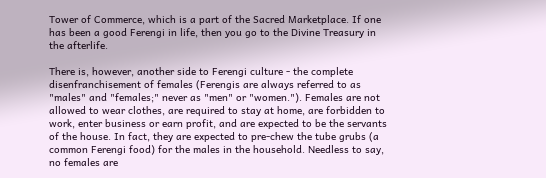Tower of Commerce, which is a part of the Sacred Marketplace. If one has been a good Ferengi in life, then you go to the Divine Treasury in the afterlife.

There is, however, another side to Ferengi culture - the complete disenfranchisement of females (Ferengis are always referred to as "males" and "females;" never as "men" or "women."). Females are not allowed to wear clothes, are required to stay at home, are forbidden to work, enter business or earn profit, and are expected to be the servants of the house. In fact, they are expected to pre-chew the tube grubs (a common Ferengi food) for the males in the household. Needless to say, no females are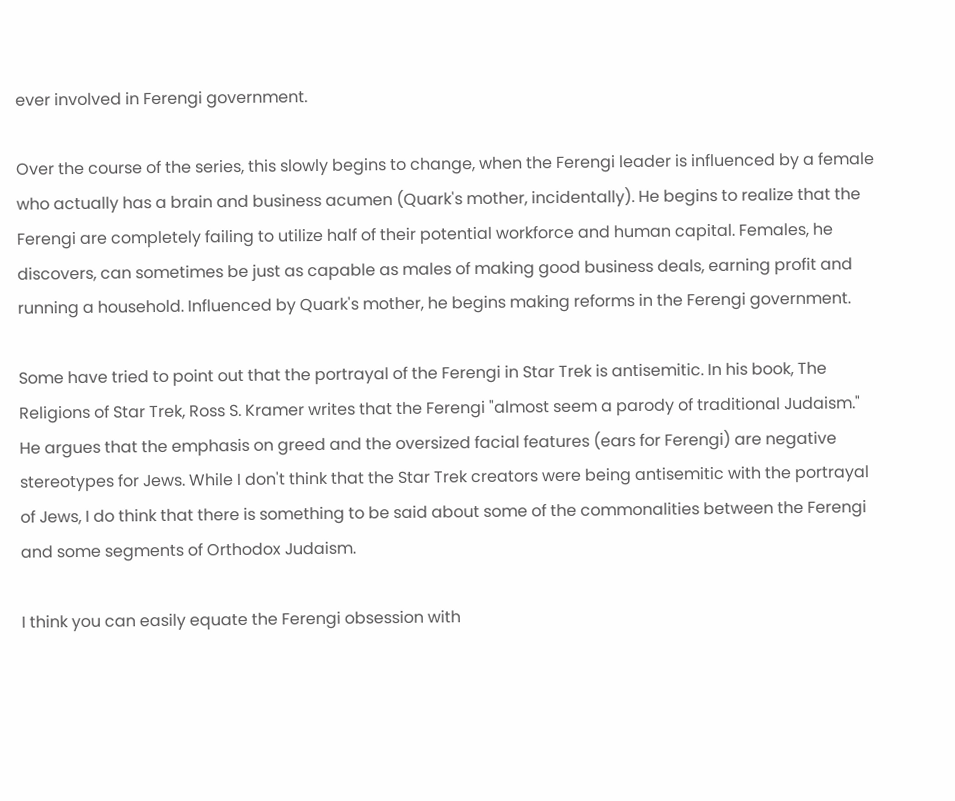ever involved in Ferengi government.

Over the course of the series, this slowly begins to change, when the Ferengi leader is influenced by a female who actually has a brain and business acumen (Quark's mother, incidentally). He begins to realize that the Ferengi are completely failing to utilize half of their potential workforce and human capital. Females, he discovers, can sometimes be just as capable as males of making good business deals, earning profit and running a household. Influenced by Quark's mother, he begins making reforms in the Ferengi government.

Some have tried to point out that the portrayal of the Ferengi in Star Trek is antisemitic. In his book, The Religions of Star Trek, Ross S. Kramer writes that the Ferengi "almost seem a parody of traditional Judaism." He argues that the emphasis on greed and the oversized facial features (ears for Ferengi) are negative stereotypes for Jews. While I don't think that the Star Trek creators were being antisemitic with the portrayal of Jews, I do think that there is something to be said about some of the commonalities between the Ferengi and some segments of Orthodox Judaism.

I think you can easily equate the Ferengi obsession with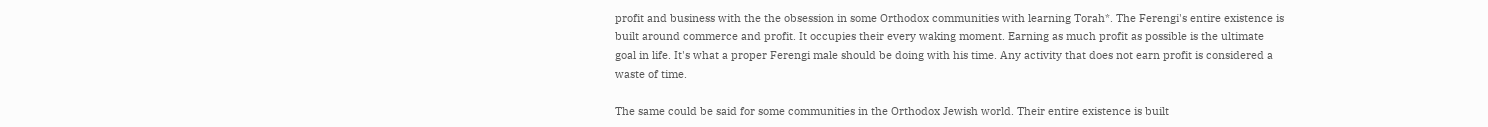profit and business with the the obsession in some Orthodox communities with learning Torah*. The Ferengi's entire existence is built around commerce and profit. It occupies their every waking moment. Earning as much profit as possible is the ultimate goal in life. It's what a proper Ferengi male should be doing with his time. Any activity that does not earn profit is considered a waste of time.

The same could be said for some communities in the Orthodox Jewish world. Their entire existence is built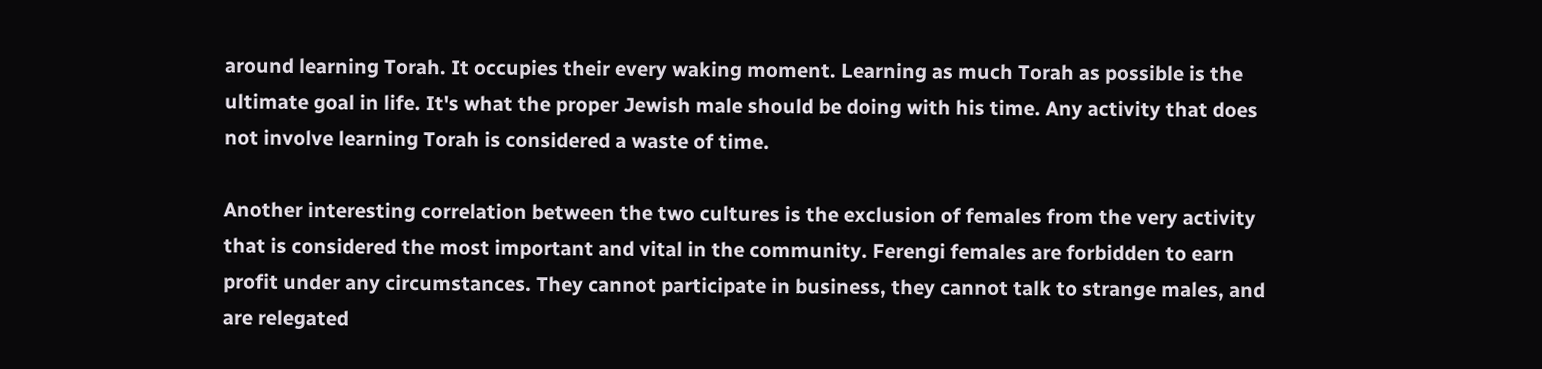around learning Torah. It occupies their every waking moment. Learning as much Torah as possible is the ultimate goal in life. It's what the proper Jewish male should be doing with his time. Any activity that does not involve learning Torah is considered a waste of time.

Another interesting correlation between the two cultures is the exclusion of females from the very activity that is considered the most important and vital in the community. Ferengi females are forbidden to earn profit under any circumstances. They cannot participate in business, they cannot talk to strange males, and are relegated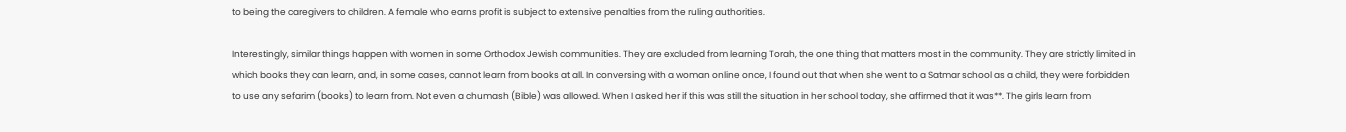to being the caregivers to children. A female who earns profit is subject to extensive penalties from the ruling authorities.

Interestingly, similar things happen with women in some Orthodox Jewish communities. They are excluded from learning Torah, the one thing that matters most in the community. They are strictly limited in which books they can learn, and, in some cases, cannot learn from books at all. In conversing with a woman online once, I found out that when she went to a Satmar school as a child, they were forbidden to use any sefarim (books) to learn from. Not even a chumash (Bible) was allowed. When I asked her if this was still the situation in her school today, she affirmed that it was**. The girls learn from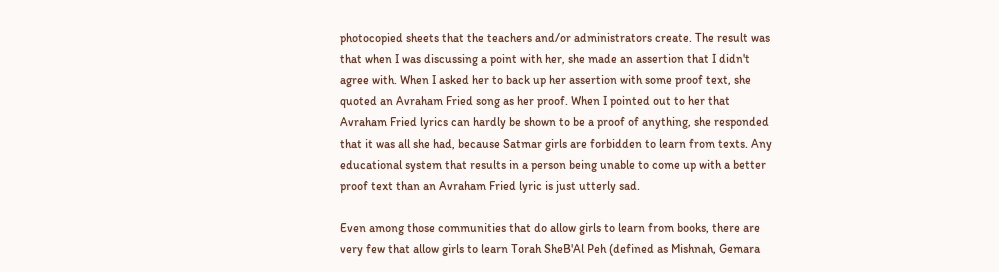photocopied sheets that the teachers and/or administrators create. The result was that when I was discussing a point with her, she made an assertion that I didn't agree with. When I asked her to back up her assertion with some proof text, she quoted an Avraham Fried song as her proof. When I pointed out to her that Avraham Fried lyrics can hardly be shown to be a proof of anything, she responded that it was all she had, because Satmar girls are forbidden to learn from texts. Any educational system that results in a person being unable to come up with a better proof text than an Avraham Fried lyric is just utterly sad.

Even among those communities that do allow girls to learn from books, there are very few that allow girls to learn Torah SheB'Al Peh (defined as Mishnah, Gemara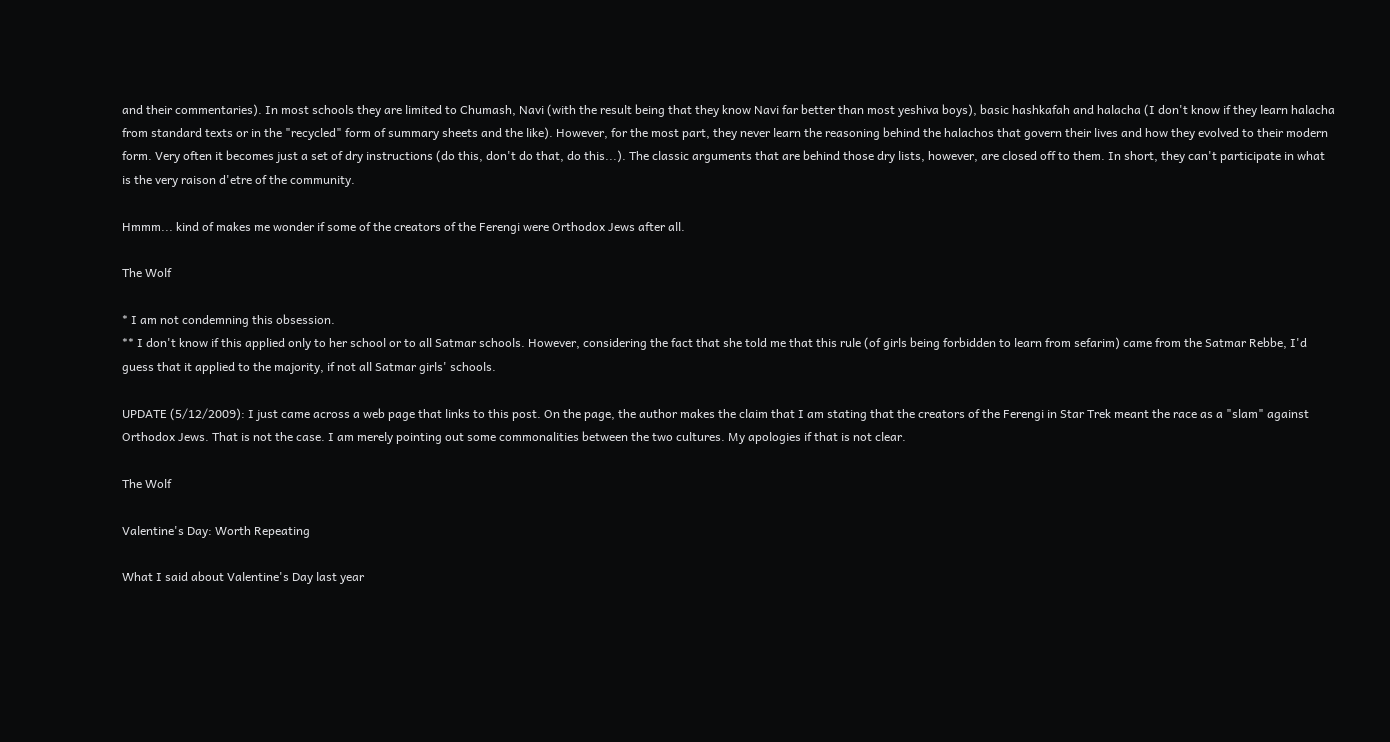and their commentaries). In most schools they are limited to Chumash, Navi (with the result being that they know Navi far better than most yeshiva boys), basic hashkafah and halacha (I don't know if they learn halacha from standard texts or in the "recycled" form of summary sheets and the like). However, for the most part, they never learn the reasoning behind the halachos that govern their lives and how they evolved to their modern form. Very often it becomes just a set of dry instructions (do this, don't do that, do this...). The classic arguments that are behind those dry lists, however, are closed off to them. In short, they can't participate in what is the very raison d'etre of the community.

Hmmm... kind of makes me wonder if some of the creators of the Ferengi were Orthodox Jews after all.

The Wolf

* I am not condemning this obsession.
** I don't know if this applied only to her school or to all Satmar schools. However, considering the fact that she told me that this rule (of girls being forbidden to learn from sefarim) came from the Satmar Rebbe, I'd guess that it applied to the majority, if not all Satmar girls' schools.

UPDATE (5/12/2009): I just came across a web page that links to this post. On the page, the author makes the claim that I am stating that the creators of the Ferengi in Star Trek meant the race as a "slam" against Orthodox Jews. That is not the case. I am merely pointing out some commonalities between the two cultures. My apologies if that is not clear.

The Wolf

Valentine's Day: Worth Repeating

What I said about Valentine's Day last year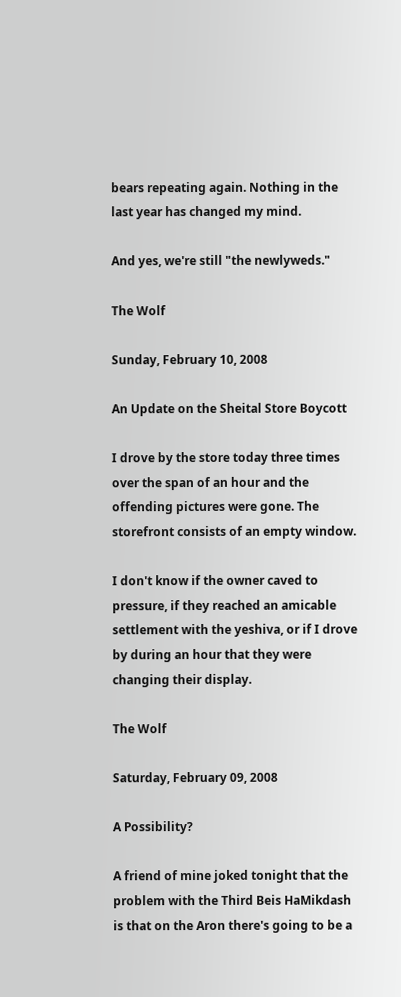bears repeating again. Nothing in the last year has changed my mind.

And yes, we're still "the newlyweds."

The Wolf

Sunday, February 10, 2008

An Update on the Sheital Store Boycott

I drove by the store today three times over the span of an hour and the offending pictures were gone. The storefront consists of an empty window.

I don't know if the owner caved to pressure, if they reached an amicable settlement with the yeshiva, or if I drove by during an hour that they were changing their display.

The Wolf

Saturday, February 09, 2008

A Possibility?

A friend of mine joked tonight that the problem with the Third Beis HaMikdash is that on the Aron there's going to be a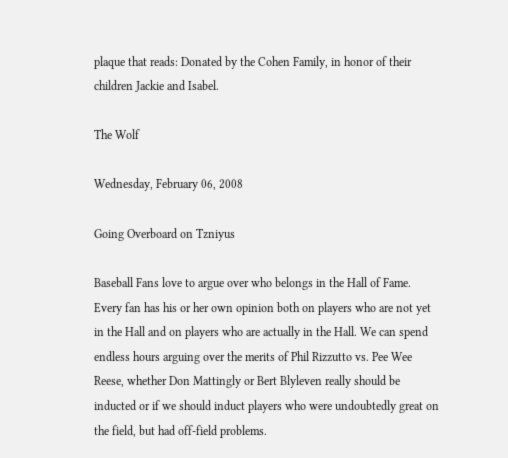plaque that reads: Donated by the Cohen Family, in honor of their children Jackie and Isabel.

The Wolf

Wednesday, February 06, 2008

Going Overboard on Tzniyus

Baseball Fans love to argue over who belongs in the Hall of Fame. Every fan has his or her own opinion both on players who are not yet in the Hall and on players who are actually in the Hall. We can spend endless hours arguing over the merits of Phil Rizzutto vs. Pee Wee Reese, whether Don Mattingly or Bert Blyleven really should be inducted or if we should induct players who were undoubtedly great on the field, but had off-field problems.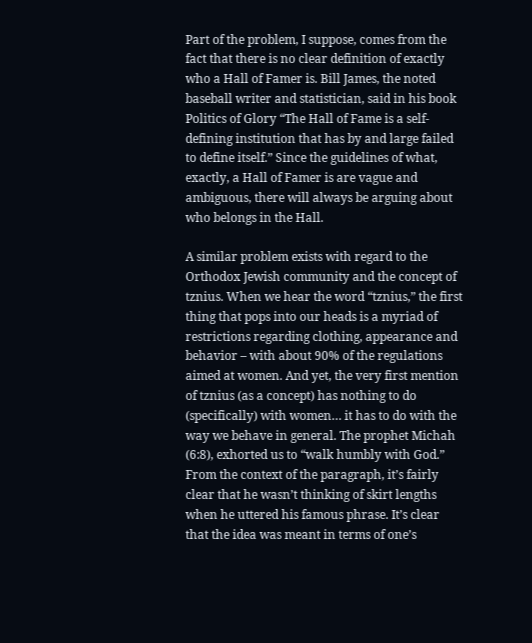Part of the problem, I suppose, comes from the fact that there is no clear definition of exactly who a Hall of Famer is. Bill James, the noted baseball writer and statistician, said in his book Politics of Glory “The Hall of Fame is a self-defining institution that has by and large failed to define itself.” Since the guidelines of what, exactly, a Hall of Famer is are vague and ambiguous, there will always be arguing about who belongs in the Hall.

A similar problem exists with regard to the Orthodox Jewish community and the concept of tznius. When we hear the word “tznius,” the first thing that pops into our heads is a myriad of restrictions regarding clothing, appearance and behavior – with about 90% of the regulations aimed at women. And yet, the very first mention of tznius (as a concept) has nothing to do (specifically) with women… it has to do with the way we behave in general. The prophet Michah (6:8), exhorted us to “walk humbly with God.” From the context of the paragraph, it’s fairly clear that he wasn’t thinking of skirt lengths when he uttered his famous phrase. It’s clear that the idea was meant in terms of one’s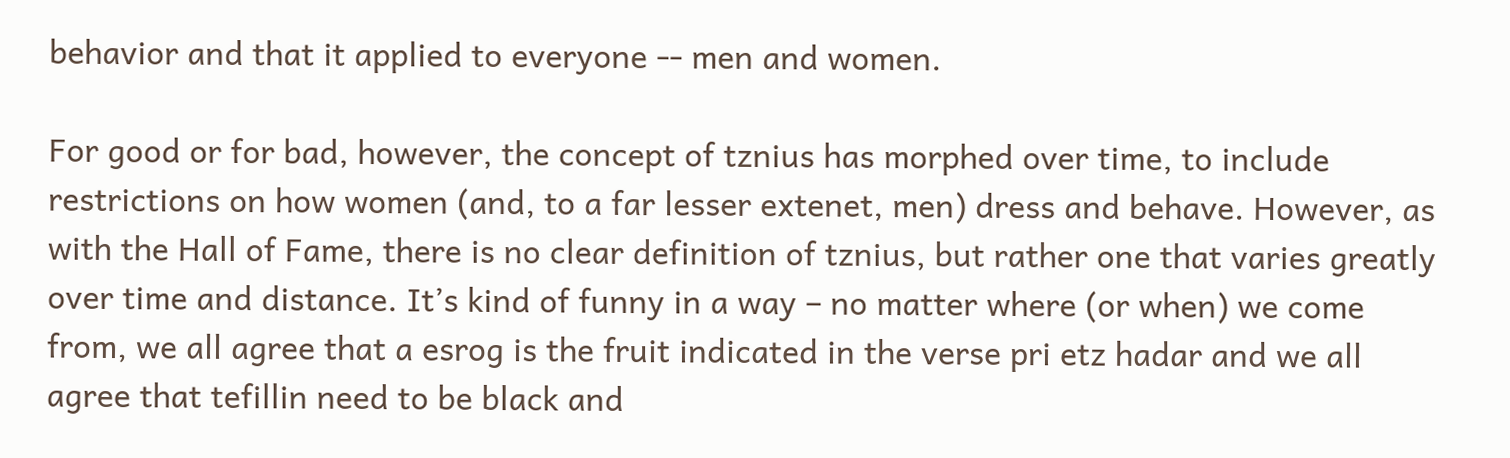behavior and that it applied to everyone -- men and women.

For good or for bad, however, the concept of tznius has morphed over time, to include restrictions on how women (and, to a far lesser extenet, men) dress and behave. However, as with the Hall of Fame, there is no clear definition of tznius, but rather one that varies greatly over time and distance. It’s kind of funny in a way – no matter where (or when) we come from, we all agree that a esrog is the fruit indicated in the verse pri etz hadar and we all agree that tefillin need to be black and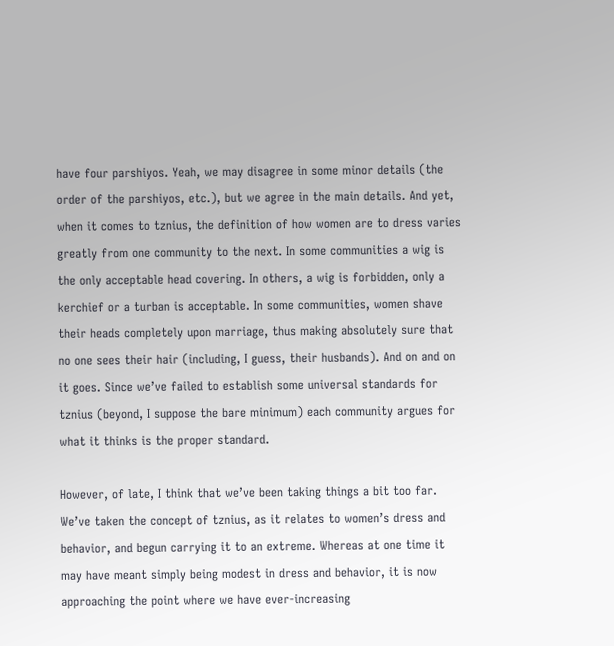have four parshiyos. Yeah, we may disagree in some minor details (the order of the parshiyos, etc.), but we agree in the main details. And yet, when it comes to tznius, the definition of how women are to dress varies greatly from one community to the next. In some communities a wig is the only acceptable head covering. In others, a wig is forbidden, only a kerchief or a turban is acceptable. In some communities, women shave their heads completely upon marriage, thus making absolutely sure that no one sees their hair (including, I guess, their husbands). And on and on it goes. Since we’ve failed to establish some universal standards for tznius (beyond, I suppose the bare minimum) each community argues for what it thinks is the proper standard.

However, of late, I think that we’ve been taking things a bit too far. We’ve taken the concept of tznius, as it relates to women’s dress and behavior, and begun carrying it to an extreme. Whereas at one time it may have meant simply being modest in dress and behavior, it is now approaching the point where we have ever-increasing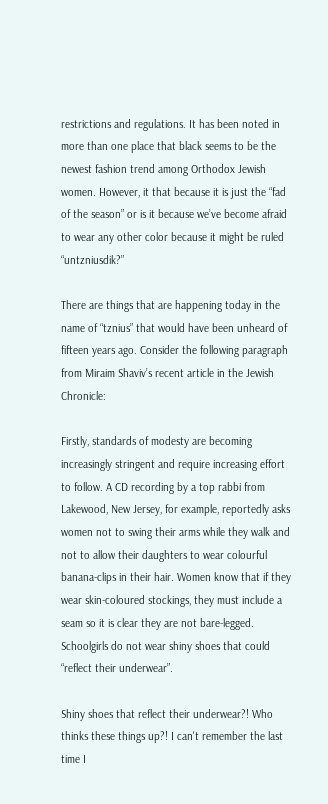restrictions and regulations. It has been noted in more than one place that black seems to be the newest fashion trend among Orthodox Jewish women. However, it that because it is just the “fad of the season” or is it because we’ve become afraid to wear any other color because it might be ruled “untzniusdik?”

There are things that are happening today in the name of “tznius” that would have been unheard of fifteen years ago. Consider the following paragraph from Miraim Shaviv’s recent article in the Jewish Chronicle:

Firstly, standards of modesty are becoming increasingly stringent and require increasing effort to follow. A CD recording by a top rabbi from Lakewood, New Jersey, for example, reportedly asks women not to swing their arms while they walk and not to allow their daughters to wear colourful banana-clips in their hair. Women know that if they wear skin-coloured stockings, they must include a seam so it is clear they are not bare-legged. Schoolgirls do not wear shiny shoes that could “reflect their underwear”.

Shiny shoes that reflect their underwear?! Who thinks these things up?! I can't remember the last time I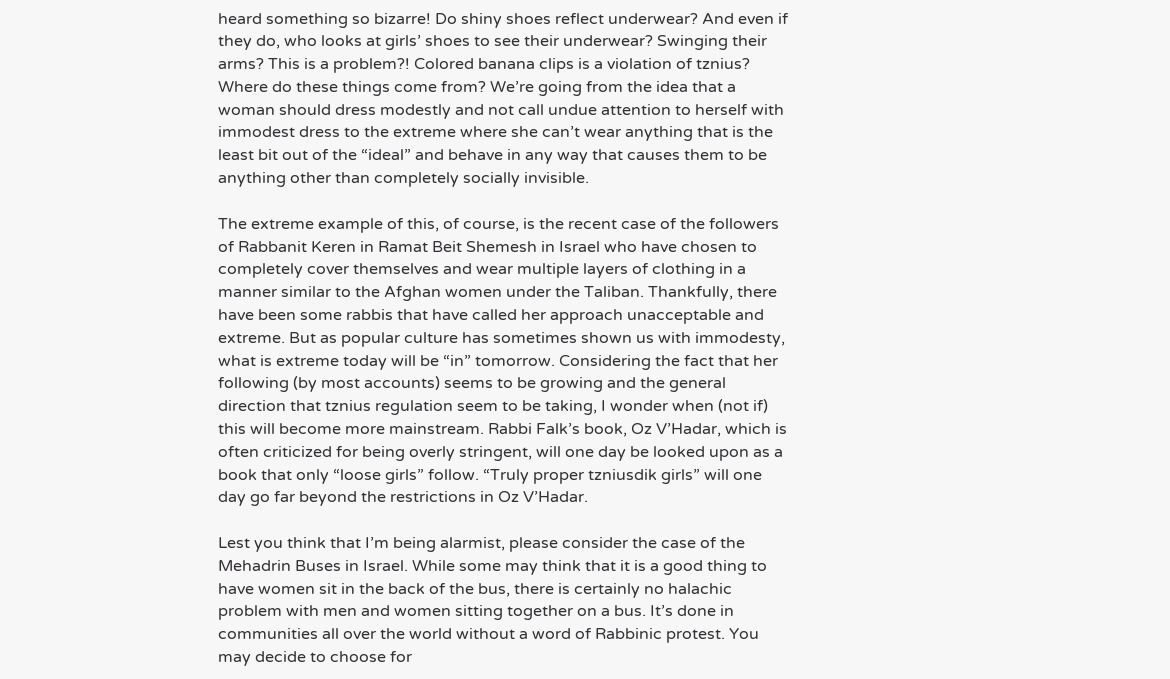heard something so bizarre! Do shiny shoes reflect underwear? And even if they do, who looks at girls’ shoes to see their underwear? Swinging their arms? This is a problem?! Colored banana clips is a violation of tznius? Where do these things come from? We’re going from the idea that a woman should dress modestly and not call undue attention to herself with immodest dress to the extreme where she can’t wear anything that is the least bit out of the “ideal” and behave in any way that causes them to be anything other than completely socially invisible.

The extreme example of this, of course, is the recent case of the followers of Rabbanit Keren in Ramat Beit Shemesh in Israel who have chosen to completely cover themselves and wear multiple layers of clothing in a manner similar to the Afghan women under the Taliban. Thankfully, there have been some rabbis that have called her approach unacceptable and extreme. But as popular culture has sometimes shown us with immodesty, what is extreme today will be “in” tomorrow. Considering the fact that her following (by most accounts) seems to be growing and the general direction that tznius regulation seem to be taking, I wonder when (not if) this will become more mainstream. Rabbi Falk’s book, Oz V’Hadar, which is often criticized for being overly stringent, will one day be looked upon as a book that only “loose girls” follow. “Truly proper tzniusdik girls” will one day go far beyond the restrictions in Oz V’Hadar.

Lest you think that I’m being alarmist, please consider the case of the Mehadrin Buses in Israel. While some may think that it is a good thing to have women sit in the back of the bus, there is certainly no halachic problem with men and women sitting together on a bus. It’s done in communities all over the world without a word of Rabbinic protest. You may decide to choose for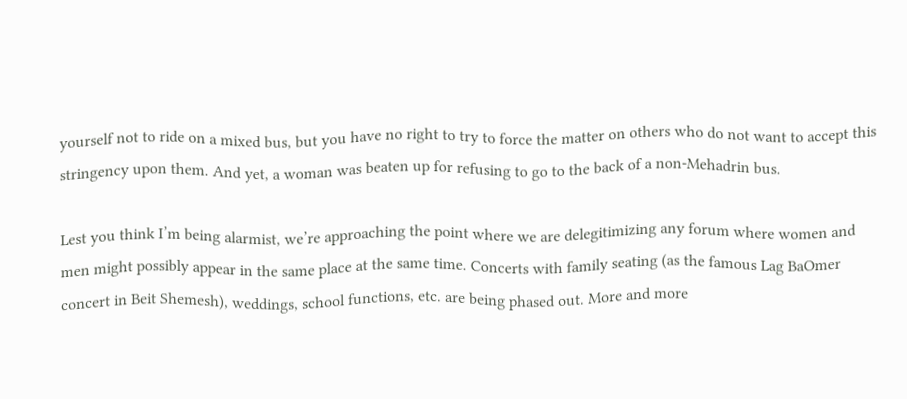yourself not to ride on a mixed bus, but you have no right to try to force the matter on others who do not want to accept this stringency upon them. And yet, a woman was beaten up for refusing to go to the back of a non-Mehadrin bus.

Lest you think I’m being alarmist, we’re approaching the point where we are delegitimizing any forum where women and men might possibly appear in the same place at the same time. Concerts with family seating (as the famous Lag BaOmer concert in Beit Shemesh), weddings, school functions, etc. are being phased out. More and more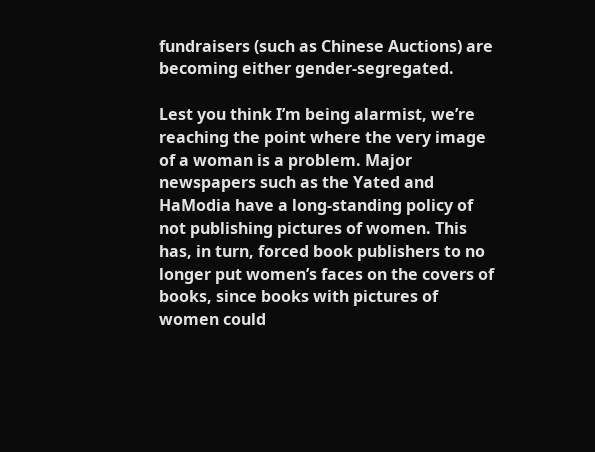fundraisers (such as Chinese Auctions) are becoming either gender-segregated.

Lest you think I’m being alarmist, we’re reaching the point where the very image of a woman is a problem. Major newspapers such as the Yated and HaModia have a long-standing policy of not publishing pictures of women. This has, in turn, forced book publishers to no longer put women’s faces on the covers of books, since books with pictures of women could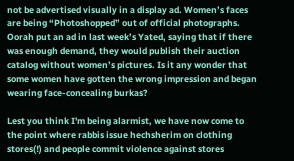not be advertised visually in a display ad. Women’s faces are being “Photoshopped” out of official photographs. Oorah put an ad in last week’s Yated, saying that if there was enough demand, they would publish their auction catalog without women’s pictures. Is it any wonder that some women have gotten the wrong impression and began wearing face-concealing burkas?

Lest you think I'm being alarmist, we have now come to the point where rabbis issue hechsherim on clothing stores(!) and people commit violence against stores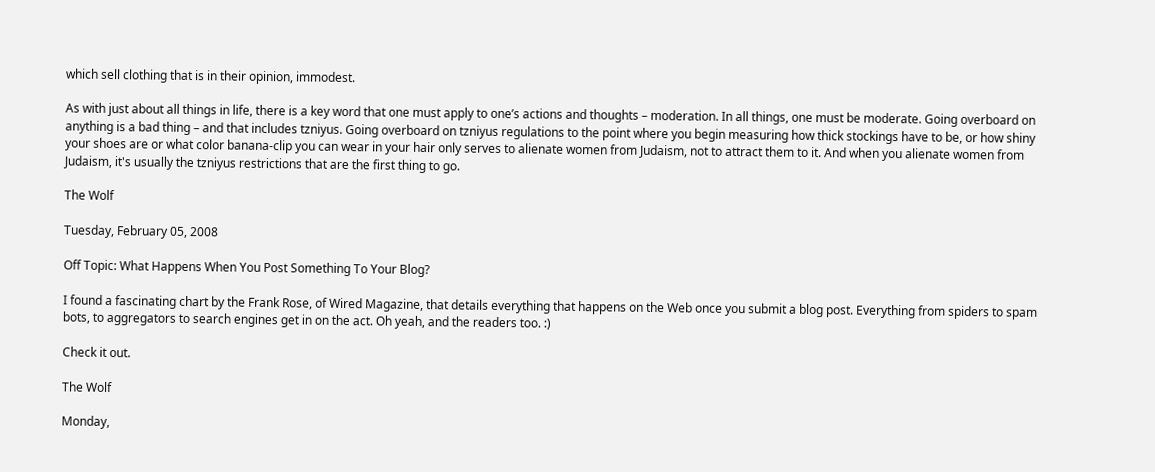which sell clothing that is in their opinion, immodest.

As with just about all things in life, there is a key word that one must apply to one’s actions and thoughts – moderation. In all things, one must be moderate. Going overboard on anything is a bad thing – and that includes tzniyus. Going overboard on tzniyus regulations to the point where you begin measuring how thick stockings have to be, or how shiny your shoes are or what color banana-clip you can wear in your hair only serves to alienate women from Judaism, not to attract them to it. And when you alienate women from Judaism, it's usually the tzniyus restrictions that are the first thing to go.

The Wolf

Tuesday, February 05, 2008

Off Topic: What Happens When You Post Something To Your Blog?

I found a fascinating chart by the Frank Rose, of Wired Magazine, that details everything that happens on the Web once you submit a blog post. Everything from spiders to spam bots, to aggregators to search engines get in on the act. Oh yeah, and the readers too. :)

Check it out.

The Wolf

Monday,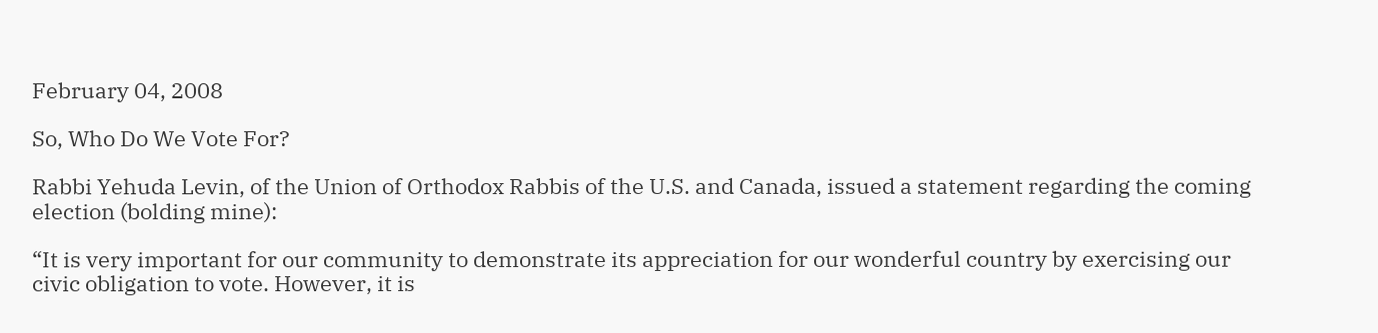February 04, 2008

So, Who Do We Vote For?

Rabbi Yehuda Levin, of the Union of Orthodox Rabbis of the U.S. and Canada, issued a statement regarding the coming election (bolding mine):

“It is very important for our community to demonstrate its appreciation for our wonderful country by exercising our civic obligation to vote. However, it is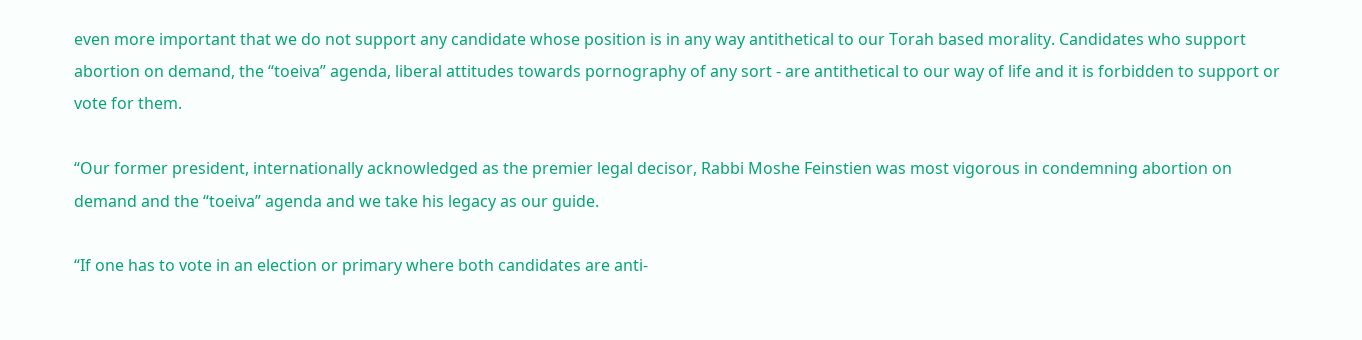even more important that we do not support any candidate whose position is in any way antithetical to our Torah based morality. Candidates who support abortion on demand, the “toeiva” agenda, liberal attitudes towards pornography of any sort - are antithetical to our way of life and it is forbidden to support or vote for them.

“Our former president, internationally acknowledged as the premier legal decisor, Rabbi Moshe Feinstien was most vigorous in condemning abortion on demand and the “toeiva” agenda and we take his legacy as our guide.

“If one has to vote in an election or primary where both candidates are anti-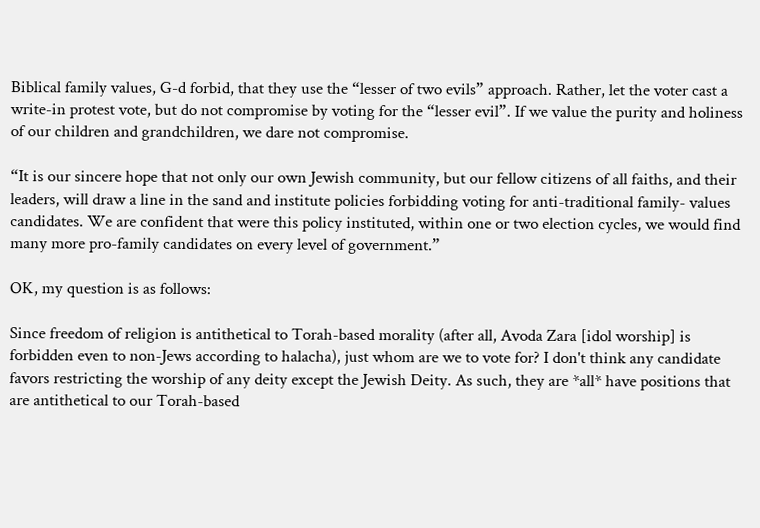Biblical family values, G-d forbid, that they use the “lesser of two evils” approach. Rather, let the voter cast a write-in protest vote, but do not compromise by voting for the “lesser evil”. If we value the purity and holiness of our children and grandchildren, we dare not compromise.

“It is our sincere hope that not only our own Jewish community, but our fellow citizens of all faiths, and their leaders, will draw a line in the sand and institute policies forbidding voting for anti-traditional family- values candidates. We are confident that were this policy instituted, within one or two election cycles, we would find many more pro-family candidates on every level of government.”

OK, my question is as follows:

Since freedom of religion is antithetical to Torah-based morality (after all, Avoda Zara [idol worship] is forbidden even to non-Jews according to halacha), just whom are we to vote for? I don't think any candidate favors restricting the worship of any deity except the Jewish Deity. As such, they are *all* have positions that are antithetical to our Torah-based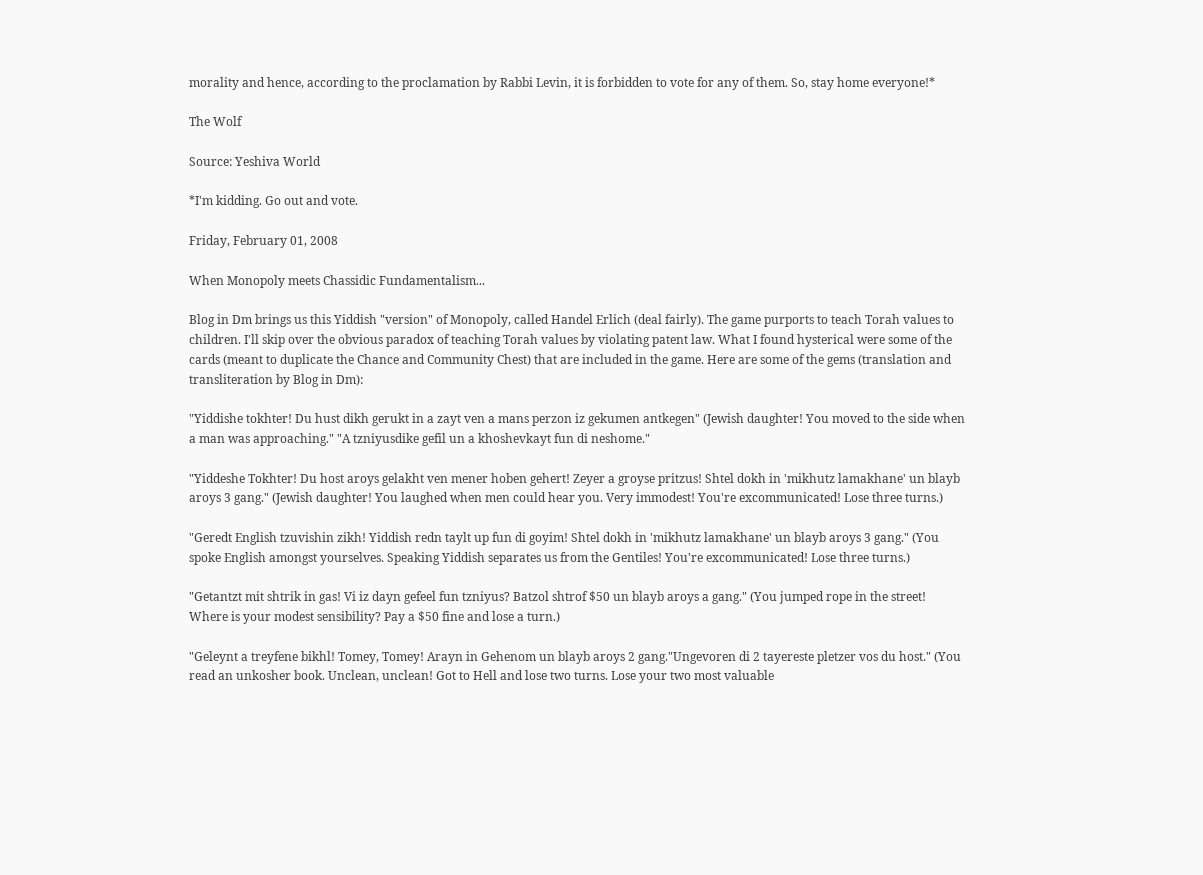morality and hence, according to the proclamation by Rabbi Levin, it is forbidden to vote for any of them. So, stay home everyone!*

The Wolf

Source: Yeshiva World

*I'm kidding. Go out and vote.

Friday, February 01, 2008

When Monopoly meets Chassidic Fundamentalism...

Blog in Dm brings us this Yiddish "version" of Monopoly, called Handel Erlich (deal fairly). The game purports to teach Torah values to children. I'll skip over the obvious paradox of teaching Torah values by violating patent law. What I found hysterical were some of the cards (meant to duplicate the Chance and Community Chest) that are included in the game. Here are some of the gems (translation and transliteration by Blog in Dm):

"Yiddishe tokhter! Du hust dikh gerukt in a zayt ven a mans perzon iz gekumen antkegen" (Jewish daughter! You moved to the side when a man was approaching." "A tzniyusdike gefil un a khoshevkayt fun di neshome."

"Yiddeshe Tokhter! Du host aroys gelakht ven mener hoben gehert! Zeyer a groyse pritzus! Shtel dokh in 'mikhutz lamakhane' un blayb aroys 3 gang." (Jewish daughter! You laughed when men could hear you. Very immodest! You're excommunicated! Lose three turns.)

"Geredt English tzuvishin zikh! Yiddish redn taylt up fun di goyim! Shtel dokh in 'mikhutz lamakhane' un blayb aroys 3 gang." (You spoke English amongst yourselves. Speaking Yiddish separates us from the Gentiles! You're excommunicated! Lose three turns.)

"Getantzt mit shtrik in gas! Vi iz dayn gefeel fun tzniyus? Batzol shtrof $50 un blayb aroys a gang." (You jumped rope in the street! Where is your modest sensibility? Pay a $50 fine and lose a turn.)

"Geleynt a treyfene bikhl! Tomey, Tomey! Arayn in Gehenom un blayb aroys 2 gang."Ungevoren di 2 tayereste pletzer vos du host." (You read an unkosher book. Unclean, unclean! Got to Hell and lose two turns. Lose your two most valuable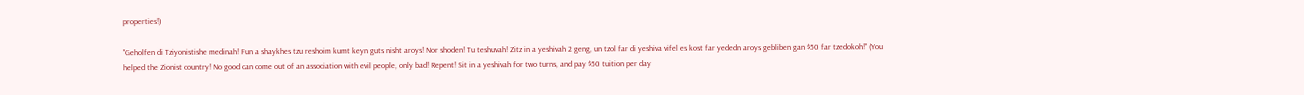properties!)

"Geholfen di Tziyonistishe medinah! Fun a shaykhes tzu reshoim kumt keyn guts nisht aroys! Nor shoden! Tu teshuvah! Zitz in a yeshivah 2 geng, un tzol far di yeshiva vifel es kost far yededn aroys gebliben gan $50 far tzedokoh!" (You helped the Zionist country! No good can come out of an association with evil people, only bad! Repent! Sit in a yeshivah for two turns, and pay $50 tuition per day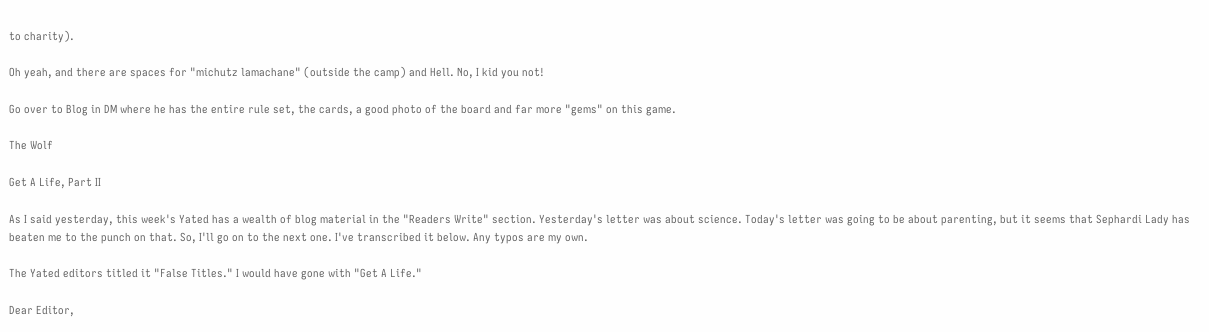to charity).

Oh yeah, and there are spaces for "michutz lamachane" (outside the camp) and Hell. No, I kid you not!

Go over to Blog in DM where he has the entire rule set, the cards, a good photo of the board and far more "gems" on this game.

The Wolf

Get A Life, Part II

As I said yesterday, this week's Yated has a wealth of blog material in the "Readers Write" section. Yesterday's letter was about science. Today's letter was going to be about parenting, but it seems that Sephardi Lady has beaten me to the punch on that. So, I'll go on to the next one. I've transcribed it below. Any typos are my own.

The Yated editors titled it "False Titles." I would have gone with "Get A Life."

Dear Editor,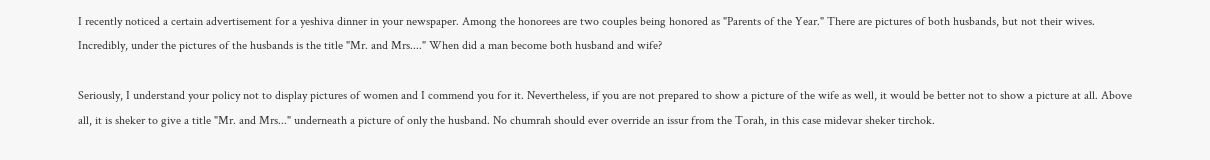I recently noticed a certain advertisement for a yeshiva dinner in your newspaper. Among the honorees are two couples being honored as "Parents of the Year." There are pictures of both husbands, but not their wives. Incredibly, under the pictures of the husbands is the title "Mr. and Mrs...." When did a man become both husband and wife?

Seriously, I understand your policy not to display pictures of women and I commend you for it. Nevertheless, if you are not prepared to show a picture of the wife as well, it would be better not to show a picture at all. Above all, it is sheker to give a title "Mr. and Mrs..." underneath a picture of only the husband. No chumrah should ever override an issur from the Torah, in this case midevar sheker tirchok.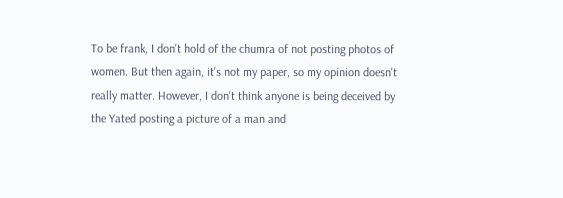To be frank, I don't hold of the chumra of not posting photos of women. But then again, it's not my paper, so my opinion doesn't really matter. However, I don't think anyone is being deceived by the Yated posting a picture of a man and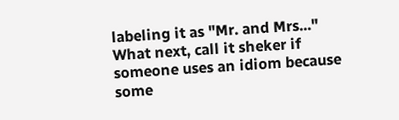labeling it as "Mr. and Mrs..." What next, call it sheker if someone uses an idiom because some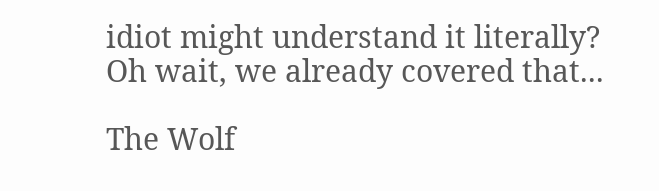idiot might understand it literally? Oh wait, we already covered that...

The Wolf